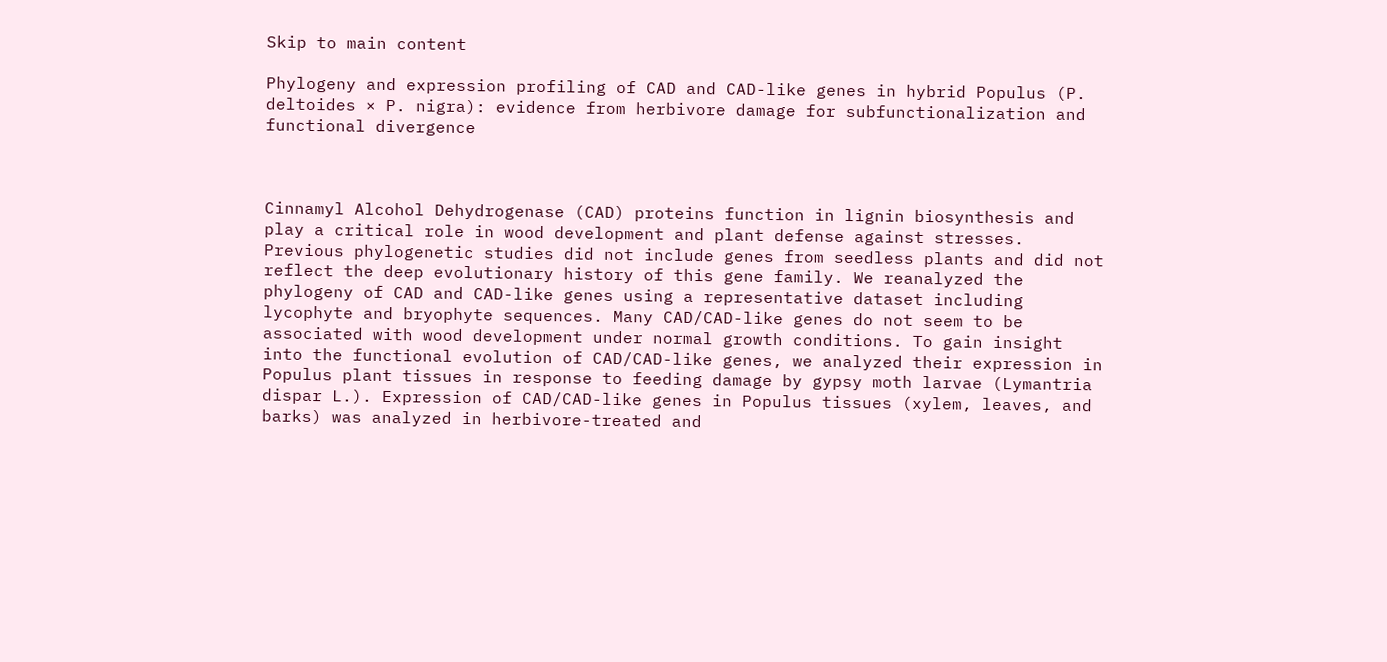Skip to main content

Phylogeny and expression profiling of CAD and CAD-like genes in hybrid Populus (P. deltoides × P. nigra): evidence from herbivore damage for subfunctionalization and functional divergence



Cinnamyl Alcohol Dehydrogenase (CAD) proteins function in lignin biosynthesis and play a critical role in wood development and plant defense against stresses. Previous phylogenetic studies did not include genes from seedless plants and did not reflect the deep evolutionary history of this gene family. We reanalyzed the phylogeny of CAD and CAD-like genes using a representative dataset including lycophyte and bryophyte sequences. Many CAD/CAD-like genes do not seem to be associated with wood development under normal growth conditions. To gain insight into the functional evolution of CAD/CAD-like genes, we analyzed their expression in Populus plant tissues in response to feeding damage by gypsy moth larvae (Lymantria dispar L.). Expression of CAD/CAD-like genes in Populus tissues (xylem, leaves, and barks) was analyzed in herbivore-treated and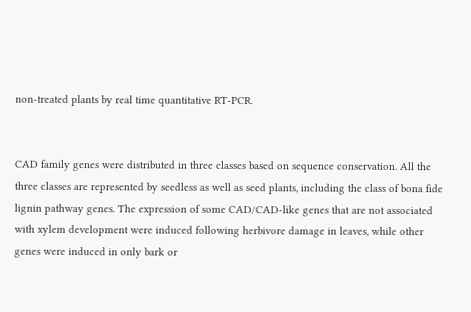non-treated plants by real time quantitative RT-PCR.


CAD family genes were distributed in three classes based on sequence conservation. All the three classes are represented by seedless as well as seed plants, including the class of bona fide lignin pathway genes. The expression of some CAD/CAD-like genes that are not associated with xylem development were induced following herbivore damage in leaves, while other genes were induced in only bark or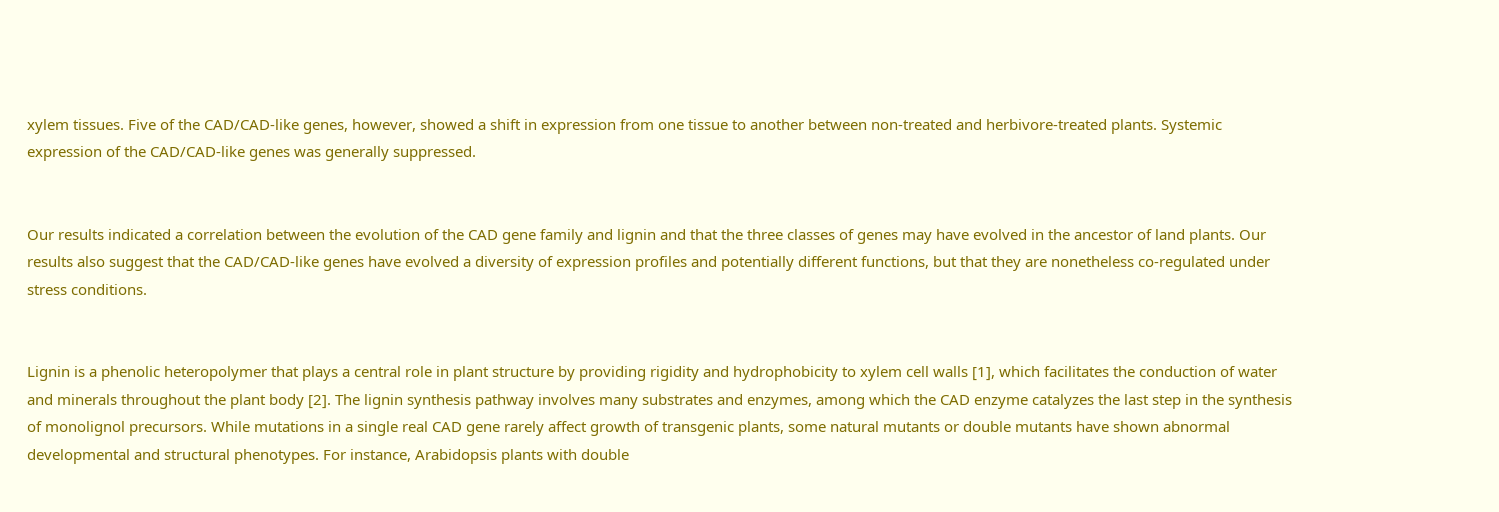xylem tissues. Five of the CAD/CAD-like genes, however, showed a shift in expression from one tissue to another between non-treated and herbivore-treated plants. Systemic expression of the CAD/CAD-like genes was generally suppressed.


Our results indicated a correlation between the evolution of the CAD gene family and lignin and that the three classes of genes may have evolved in the ancestor of land plants. Our results also suggest that the CAD/CAD-like genes have evolved a diversity of expression profiles and potentially different functions, but that they are nonetheless co-regulated under stress conditions.


Lignin is a phenolic heteropolymer that plays a central role in plant structure by providing rigidity and hydrophobicity to xylem cell walls [1], which facilitates the conduction of water and minerals throughout the plant body [2]. The lignin synthesis pathway involves many substrates and enzymes, among which the CAD enzyme catalyzes the last step in the synthesis of monolignol precursors. While mutations in a single real CAD gene rarely affect growth of transgenic plants, some natural mutants or double mutants have shown abnormal developmental and structural phenotypes. For instance, Arabidopsis plants with double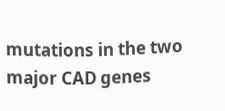mutations in the two major CAD genes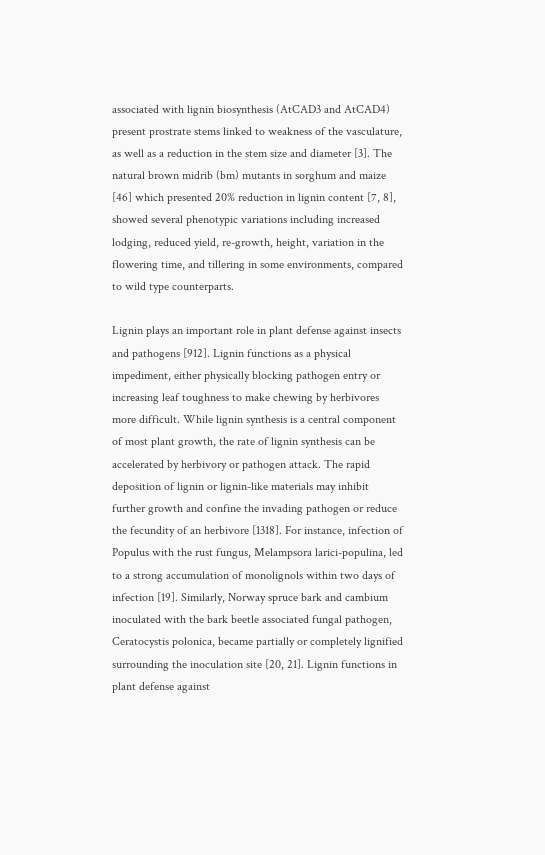associated with lignin biosynthesis (AtCAD3 and AtCAD4) present prostrate stems linked to weakness of the vasculature, as well as a reduction in the stem size and diameter [3]. The natural brown midrib (bm) mutants in sorghum and maize [46] which presented 20% reduction in lignin content [7, 8], showed several phenotypic variations including increased lodging, reduced yield, re-growth, height, variation in the flowering time, and tillering in some environments, compared to wild type counterparts.

Lignin plays an important role in plant defense against insects and pathogens [912]. Lignin functions as a physical impediment, either physically blocking pathogen entry or increasing leaf toughness to make chewing by herbivores more difficult. While lignin synthesis is a central component of most plant growth, the rate of lignin synthesis can be accelerated by herbivory or pathogen attack. The rapid deposition of lignin or lignin-like materials may inhibit further growth and confine the invading pathogen or reduce the fecundity of an herbivore [1318]. For instance, infection of Populus with the rust fungus, Melampsora larici-populina, led to a strong accumulation of monolignols within two days of infection [19]. Similarly, Norway spruce bark and cambium inoculated with the bark beetle associated fungal pathogen, Ceratocystis polonica, became partially or completely lignified surrounding the inoculation site [20, 21]. Lignin functions in plant defense against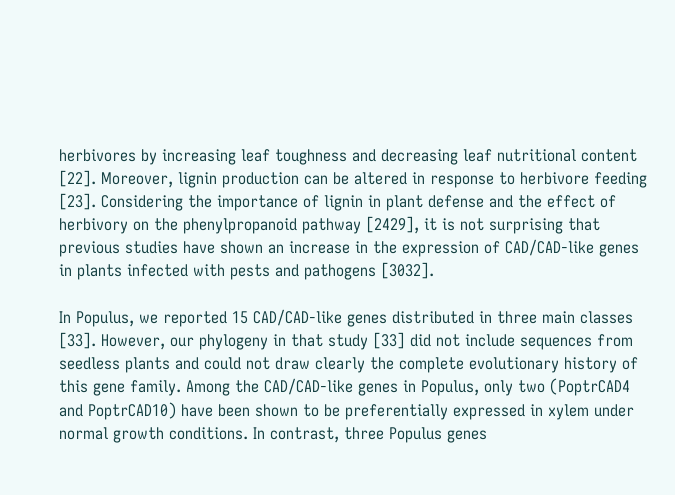herbivores by increasing leaf toughness and decreasing leaf nutritional content [22]. Moreover, lignin production can be altered in response to herbivore feeding [23]. Considering the importance of lignin in plant defense and the effect of herbivory on the phenylpropanoid pathway [2429], it is not surprising that previous studies have shown an increase in the expression of CAD/CAD-like genes in plants infected with pests and pathogens [3032].

In Populus, we reported 15 CAD/CAD-like genes distributed in three main classes [33]. However, our phylogeny in that study [33] did not include sequences from seedless plants and could not draw clearly the complete evolutionary history of this gene family. Among the CAD/CAD-like genes in Populus, only two (PoptrCAD4 and PoptrCAD10) have been shown to be preferentially expressed in xylem under normal growth conditions. In contrast, three Populus genes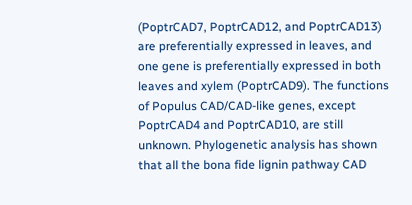(PoptrCAD7, PoptrCAD12, and PoptrCAD13) are preferentially expressed in leaves, and one gene is preferentially expressed in both leaves and xylem (PoptrCAD9). The functions of Populus CAD/CAD-like genes, except PoptrCAD4 and PoptrCAD10, are still unknown. Phylogenetic analysis has shown that all the bona fide lignin pathway CAD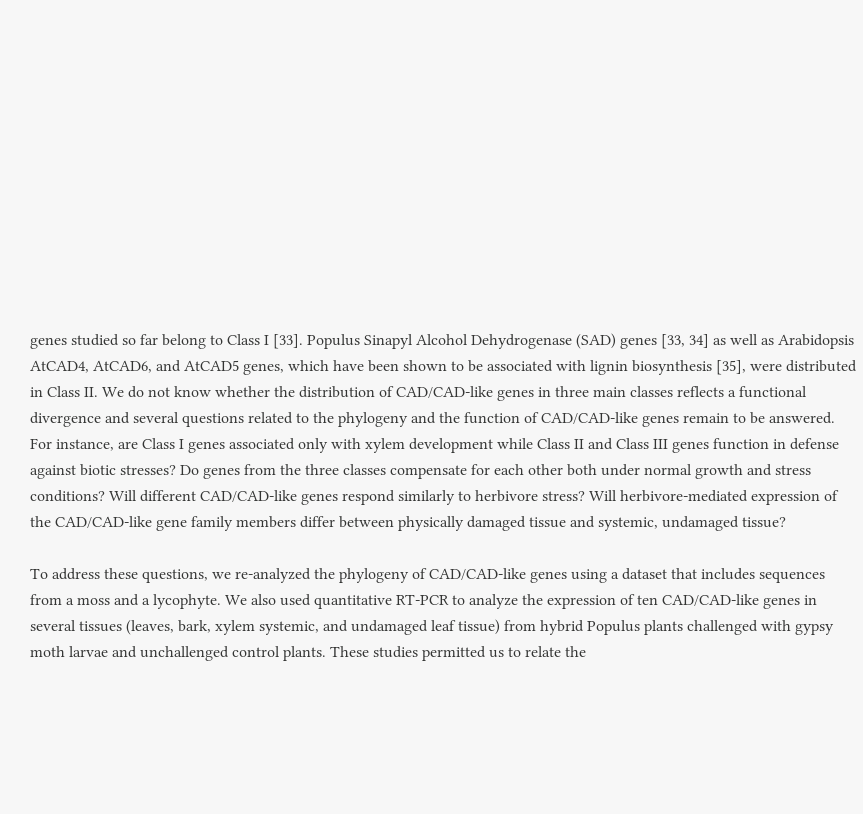genes studied so far belong to Class I [33]. Populus Sinapyl Alcohol Dehydrogenase (SAD) genes [33, 34] as well as Arabidopsis AtCAD4, AtCAD6, and AtCAD5 genes, which have been shown to be associated with lignin biosynthesis [35], were distributed in Class II. We do not know whether the distribution of CAD/CAD-like genes in three main classes reflects a functional divergence and several questions related to the phylogeny and the function of CAD/CAD-like genes remain to be answered. For instance, are Class I genes associated only with xylem development while Class II and Class III genes function in defense against biotic stresses? Do genes from the three classes compensate for each other both under normal growth and stress conditions? Will different CAD/CAD-like genes respond similarly to herbivore stress? Will herbivore-mediated expression of the CAD/CAD-like gene family members differ between physically damaged tissue and systemic, undamaged tissue?

To address these questions, we re-analyzed the phylogeny of CAD/CAD-like genes using a dataset that includes sequences from a moss and a lycophyte. We also used quantitative RT-PCR to analyze the expression of ten CAD/CAD-like genes in several tissues (leaves, bark, xylem systemic, and undamaged leaf tissue) from hybrid Populus plants challenged with gypsy moth larvae and unchallenged control plants. These studies permitted us to relate the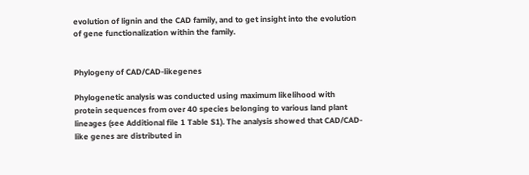evolution of lignin and the CAD family, and to get insight into the evolution of gene functionalization within the family.


Phylogeny of CAD/CAD-likegenes

Phylogenetic analysis was conducted using maximum likelihood with protein sequences from over 40 species belonging to various land plant lineages (see Additional file 1 Table S1). The analysis showed that CAD/CAD-like genes are distributed in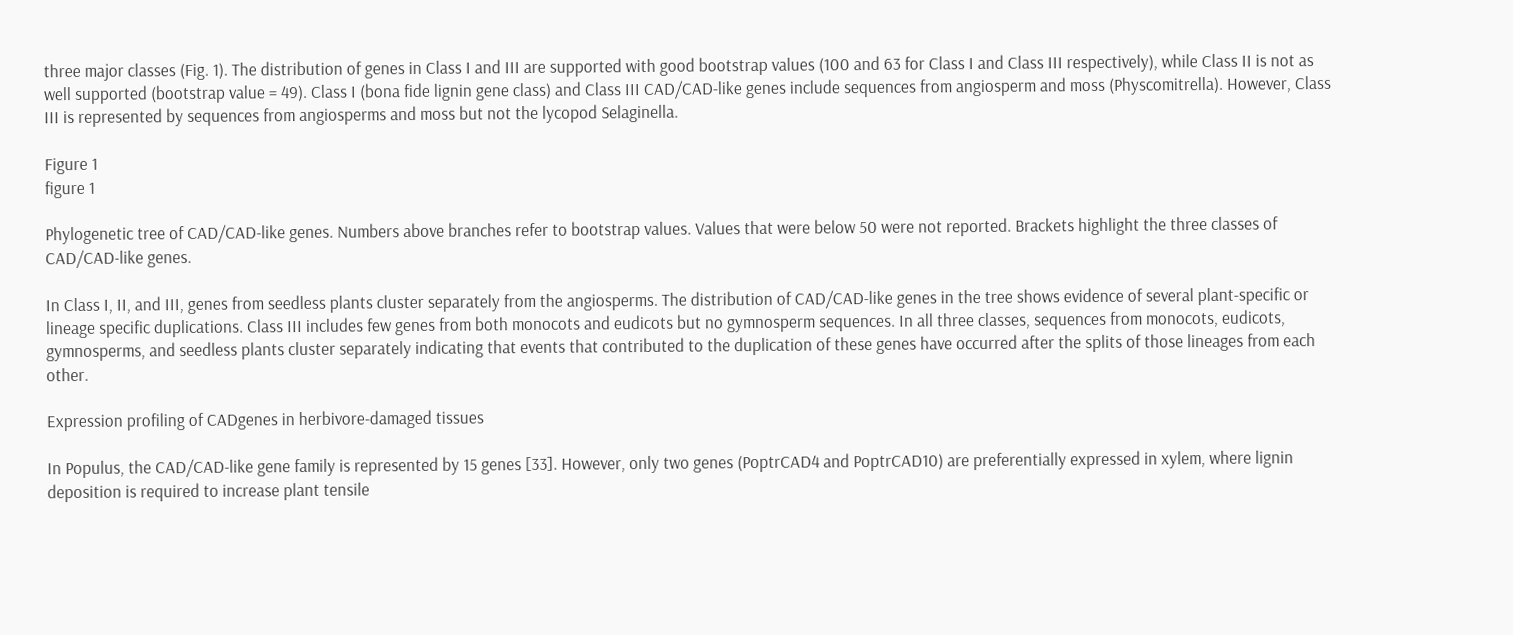three major classes (Fig. 1). The distribution of genes in Class I and III are supported with good bootstrap values (100 and 63 for Class I and Class III respectively), while Class II is not as well supported (bootstrap value = 49). Class I (bona fide lignin gene class) and Class III CAD/CAD-like genes include sequences from angiosperm and moss (Physcomitrella). However, Class III is represented by sequences from angiosperms and moss but not the lycopod Selaginella.

Figure 1
figure 1

Phylogenetic tree of CAD/CAD-like genes. Numbers above branches refer to bootstrap values. Values that were below 50 were not reported. Brackets highlight the three classes of CAD/CAD-like genes.

In Class I, II, and III, genes from seedless plants cluster separately from the angiosperms. The distribution of CAD/CAD-like genes in the tree shows evidence of several plant-specific or lineage specific duplications. Class III includes few genes from both monocots and eudicots but no gymnosperm sequences. In all three classes, sequences from monocots, eudicots, gymnosperms, and seedless plants cluster separately indicating that events that contributed to the duplication of these genes have occurred after the splits of those lineages from each other.

Expression profiling of CADgenes in herbivore-damaged tissues

In Populus, the CAD/CAD-like gene family is represented by 15 genes [33]. However, only two genes (PoptrCAD4 and PoptrCAD10) are preferentially expressed in xylem, where lignin deposition is required to increase plant tensile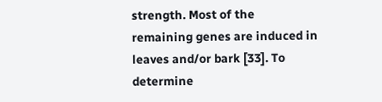strength. Most of the remaining genes are induced in leaves and/or bark [33]. To determine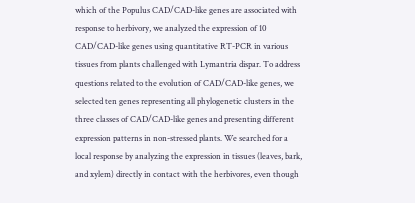which of the Populus CAD/CAD-like genes are associated with response to herbivory, we analyzed the expression of 10 CAD/CAD-like genes using quantitative RT-PCR in various tissues from plants challenged with Lymantria dispar. To address questions related to the evolution of CAD/CAD-like genes, we selected ten genes representing all phylogenetic clusters in the three classes of CAD/CAD-like genes and presenting different expression patterns in non-stressed plants. We searched for a local response by analyzing the expression in tissues (leaves, bark, and xylem) directly in contact with the herbivores, even though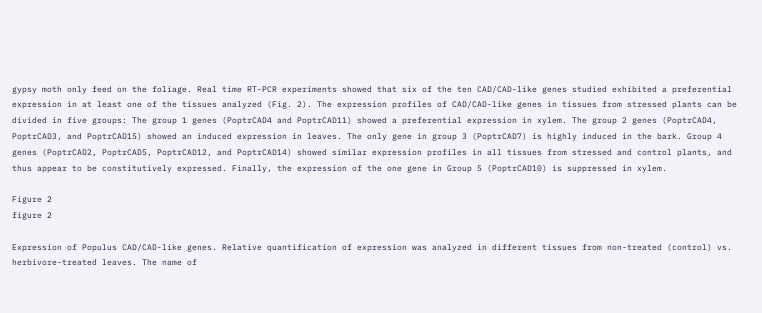gypsy moth only feed on the foliage. Real time RT-PCR experiments showed that six of the ten CAD/CAD-like genes studied exhibited a preferential expression in at least one of the tissues analyzed (Fig. 2). The expression profiles of CAD/CAD-like genes in tissues from stressed plants can be divided in five groups: The group 1 genes (PoptrCAD4 and PoptrCAD11) showed a preferential expression in xylem. The group 2 genes (PoptrCAD4, PoptrCAD3, and PoptrCAD15) showed an induced expression in leaves. The only gene in group 3 (PoptrCAD7) is highly induced in the bark. Group 4 genes (PoptrCAD2, PoptrCAD5, PoptrCAD12, and PoptrCAD14) showed similar expression profiles in all tissues from stressed and control plants, and thus appear to be constitutively expressed. Finally, the expression of the one gene in Group 5 (PoptrCAD10) is suppressed in xylem.

Figure 2
figure 2

Expression of Populus CAD/CAD-like genes. Relative quantification of expression was analyzed in different tissues from non-treated (control) vs. herbivore-treated leaves. The name of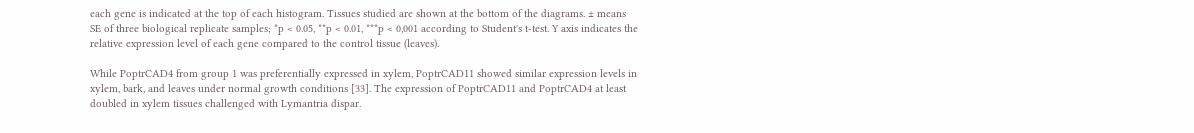each gene is indicated at the top of each histogram. Tissues studied are shown at the bottom of the diagrams. ± means SE of three biological replicate samples; *p < 0.05, **p < 0.01, ***p < 0,001 according to Student's t-test. Y axis indicates the relative expression level of each gene compared to the control tissue (leaves).

While PoptrCAD4 from group 1 was preferentially expressed in xylem, PoptrCAD11 showed similar expression levels in xylem, bark, and leaves under normal growth conditions [33]. The expression of PoptrCAD11 and PoptrCAD4 at least doubled in xylem tissues challenged with Lymantria dispar.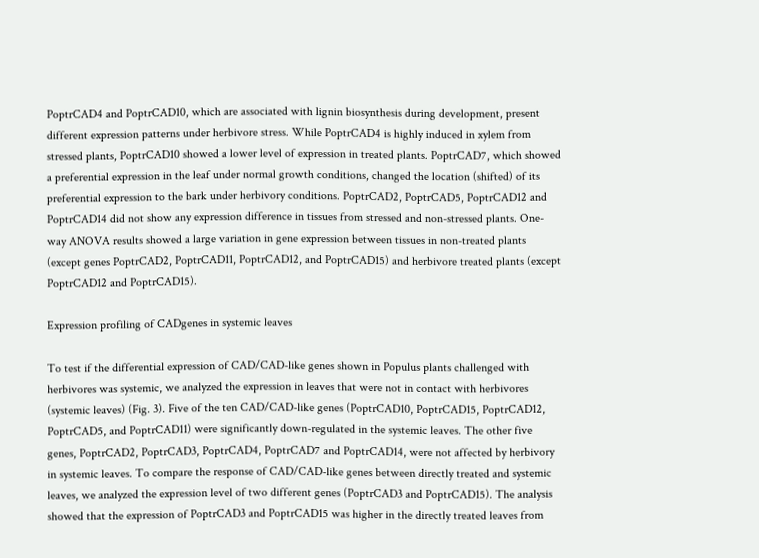PoptrCAD4 and PoptrCAD10, which are associated with lignin biosynthesis during development, present different expression patterns under herbivore stress. While PoptrCAD4 is highly induced in xylem from stressed plants, PoptrCAD10 showed a lower level of expression in treated plants. PoptrCAD7, which showed a preferential expression in the leaf under normal growth conditions, changed the location (shifted) of its preferential expression to the bark under herbivory conditions. PoptrCAD2, PoptrCAD5, PoptrCAD12 and PoptrCAD14 did not show any expression difference in tissues from stressed and non-stressed plants. One-way ANOVA results showed a large variation in gene expression between tissues in non-treated plants (except genes PoptrCAD2, PoptrCAD11, PoptrCAD12, and PoptrCAD15) and herbivore treated plants (except PoptrCAD12 and PoptrCAD15).

Expression profiling of CADgenes in systemic leaves

To test if the differential expression of CAD/CAD-like genes shown in Populus plants challenged with herbivores was systemic, we analyzed the expression in leaves that were not in contact with herbivores (systemic leaves) (Fig. 3). Five of the ten CAD/CAD-like genes (PoptrCAD10, PoptrCAD15, PoptrCAD12, PoptrCAD5, and PoptrCAD11) were significantly down-regulated in the systemic leaves. The other five genes, PoptrCAD2, PoptrCAD3, PoptrCAD4, PoptrCAD7 and PoptrCAD14, were not affected by herbivory in systemic leaves. To compare the response of CAD/CAD-like genes between directly treated and systemic leaves, we analyzed the expression level of two different genes (PoptrCAD3 and PoptrCAD15). The analysis showed that the expression of PoptrCAD3 and PoptrCAD15 was higher in the directly treated leaves from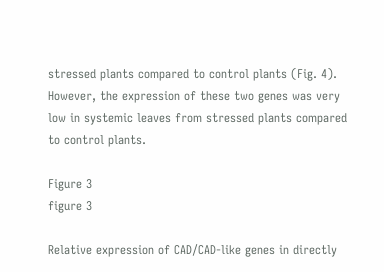stressed plants compared to control plants (Fig. 4). However, the expression of these two genes was very low in systemic leaves from stressed plants compared to control plants.

Figure 3
figure 3

Relative expression of CAD/CAD-like genes in directly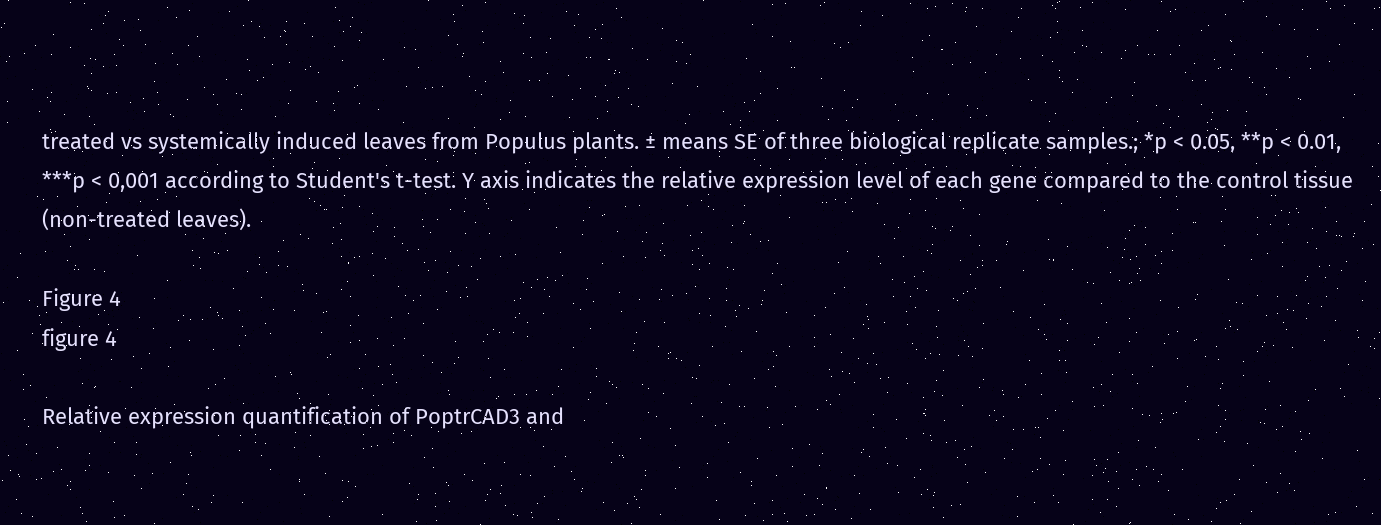treated vs systemically induced leaves from Populus plants. ± means SE of three biological replicate samples.; *p < 0.05, **p < 0.01, ***p < 0,001 according to Student's t-test. Y axis indicates the relative expression level of each gene compared to the control tissue (non-treated leaves).

Figure 4
figure 4

Relative expression quantification of PoptrCAD3 and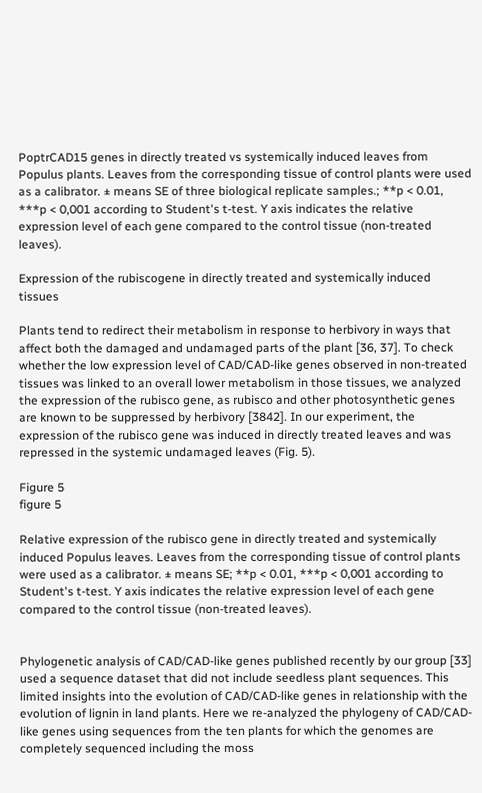PoptrCAD15 genes in directly treated vs systemically induced leaves from Populus plants. Leaves from the corresponding tissue of control plants were used as a calibrator. ± means SE of three biological replicate samples.; **p < 0.01, ***p < 0,001 according to Student's t-test. Y axis indicates the relative expression level of each gene compared to the control tissue (non-treated leaves).

Expression of the rubiscogene in directly treated and systemically induced tissues

Plants tend to redirect their metabolism in response to herbivory in ways that affect both the damaged and undamaged parts of the plant [36, 37]. To check whether the low expression level of CAD/CAD-like genes observed in non-treated tissues was linked to an overall lower metabolism in those tissues, we analyzed the expression of the rubisco gene, as rubisco and other photosynthetic genes are known to be suppressed by herbivory [3842]. In our experiment, the expression of the rubisco gene was induced in directly treated leaves and was repressed in the systemic undamaged leaves (Fig. 5).

Figure 5
figure 5

Relative expression of the rubisco gene in directly treated and systemically induced Populus leaves. Leaves from the corresponding tissue of control plants were used as a calibrator. ± means SE; **p < 0.01, ***p < 0,001 according to Student's t-test. Y axis indicates the relative expression level of each gene compared to the control tissue (non-treated leaves).


Phylogenetic analysis of CAD/CAD-like genes published recently by our group [33] used a sequence dataset that did not include seedless plant sequences. This limited insights into the evolution of CAD/CAD-like genes in relationship with the evolution of lignin in land plants. Here we re-analyzed the phylogeny of CAD/CAD-like genes using sequences from the ten plants for which the genomes are completely sequenced including the moss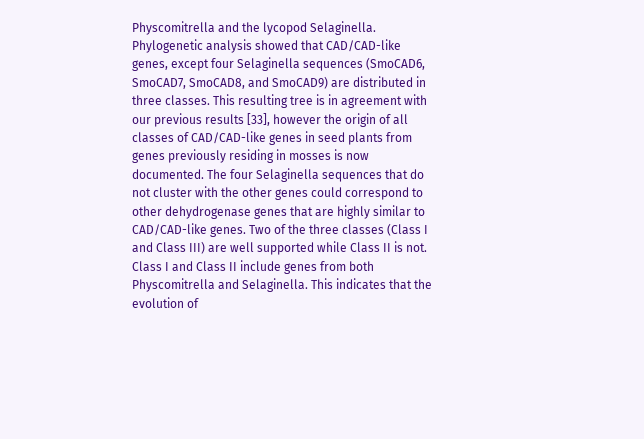Physcomitrella and the lycopod Selaginella. Phylogenetic analysis showed that CAD/CAD-like genes, except four Selaginella sequences (SmoCAD6, SmoCAD7, SmoCAD8, and SmoCAD9) are distributed in three classes. This resulting tree is in agreement with our previous results [33], however the origin of all classes of CAD/CAD-like genes in seed plants from genes previously residing in mosses is now documented. The four Selaginella sequences that do not cluster with the other genes could correspond to other dehydrogenase genes that are highly similar to CAD/CAD-like genes. Two of the three classes (Class I and Class III) are well supported while Class II is not. Class I and Class II include genes from both Physcomitrella and Selaginella. This indicates that the evolution of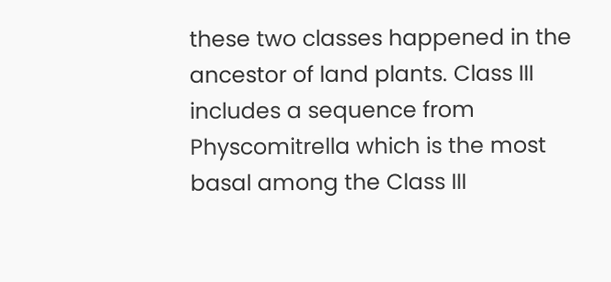these two classes happened in the ancestor of land plants. Class III includes a sequence from Physcomitrella which is the most basal among the Class III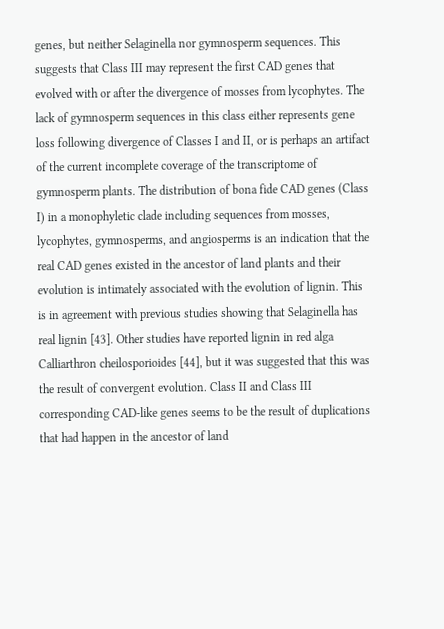genes, but neither Selaginella nor gymnosperm sequences. This suggests that Class III may represent the first CAD genes that evolved with or after the divergence of mosses from lycophytes. The lack of gymnosperm sequences in this class either represents gene loss following divergence of Classes I and II, or is perhaps an artifact of the current incomplete coverage of the transcriptome of gymnosperm plants. The distribution of bona fide CAD genes (Class I) in a monophyletic clade including sequences from mosses, lycophytes, gymnosperms, and angiosperms is an indication that the real CAD genes existed in the ancestor of land plants and their evolution is intimately associated with the evolution of lignin. This is in agreement with previous studies showing that Selaginella has real lignin [43]. Other studies have reported lignin in red alga Calliarthron cheilosporioides [44], but it was suggested that this was the result of convergent evolution. Class II and Class III corresponding CAD-like genes seems to be the result of duplications that had happen in the ancestor of land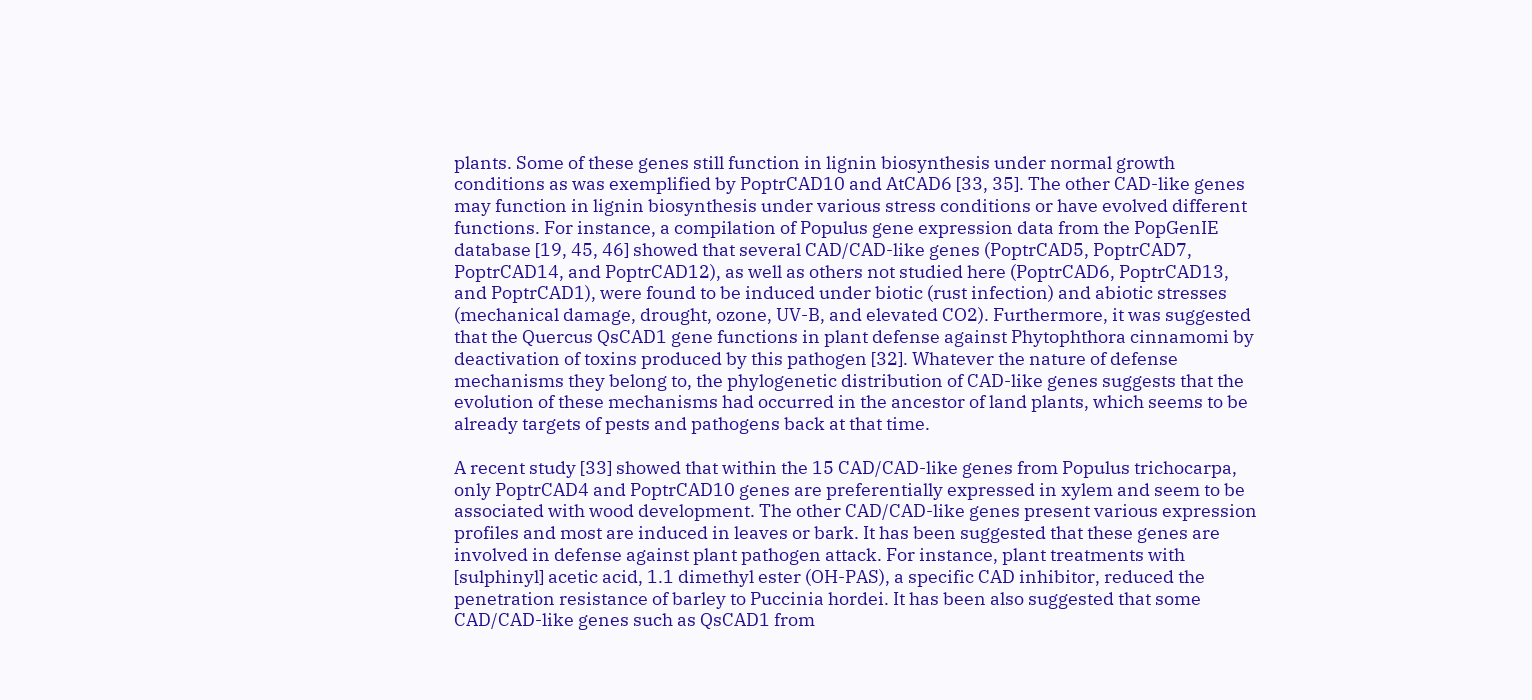plants. Some of these genes still function in lignin biosynthesis under normal growth conditions as was exemplified by PoptrCAD10 and AtCAD6 [33, 35]. The other CAD-like genes may function in lignin biosynthesis under various stress conditions or have evolved different functions. For instance, a compilation of Populus gene expression data from the PopGenIE database [19, 45, 46] showed that several CAD/CAD-like genes (PoptrCAD5, PoptrCAD7, PoptrCAD14, and PoptrCAD12), as well as others not studied here (PoptrCAD6, PoptrCAD13, and PoptrCAD1), were found to be induced under biotic (rust infection) and abiotic stresses (mechanical damage, drought, ozone, UV-B, and elevated CO2). Furthermore, it was suggested that the Quercus QsCAD1 gene functions in plant defense against Phytophthora cinnamomi by deactivation of toxins produced by this pathogen [32]. Whatever the nature of defense mechanisms they belong to, the phylogenetic distribution of CAD-like genes suggests that the evolution of these mechanisms had occurred in the ancestor of land plants, which seems to be already targets of pests and pathogens back at that time.

A recent study [33] showed that within the 15 CAD/CAD-like genes from Populus trichocarpa, only PoptrCAD4 and PoptrCAD10 genes are preferentially expressed in xylem and seem to be associated with wood development. The other CAD/CAD-like genes present various expression profiles and most are induced in leaves or bark. It has been suggested that these genes are involved in defense against plant pathogen attack. For instance, plant treatments with [sulphinyl] acetic acid, 1.1 dimethyl ester (OH-PAS), a specific CAD inhibitor, reduced the penetration resistance of barley to Puccinia hordei. It has been also suggested that some CAD/CAD-like genes such as QsCAD1 from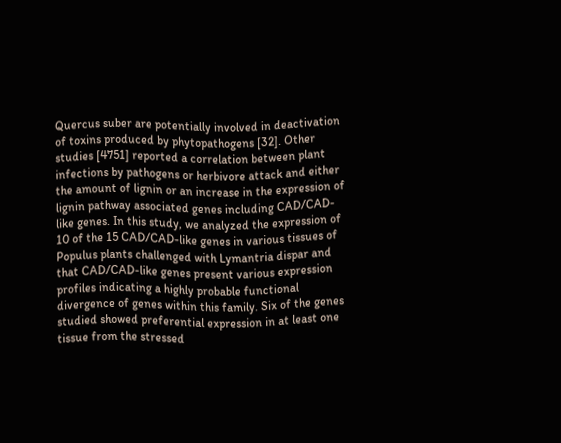Quercus suber are potentially involved in deactivation of toxins produced by phytopathogens [32]. Other studies [4751] reported a correlation between plant infections by pathogens or herbivore attack and either the amount of lignin or an increase in the expression of lignin pathway associated genes including CAD/CAD-like genes. In this study, we analyzed the expression of 10 of the 15 CAD/CAD-like genes in various tissues of Populus plants challenged with Lymantria dispar and that CAD/CAD-like genes present various expression profiles indicating a highly probable functional divergence of genes within this family. Six of the genes studied showed preferential expression in at least one tissue from the stressed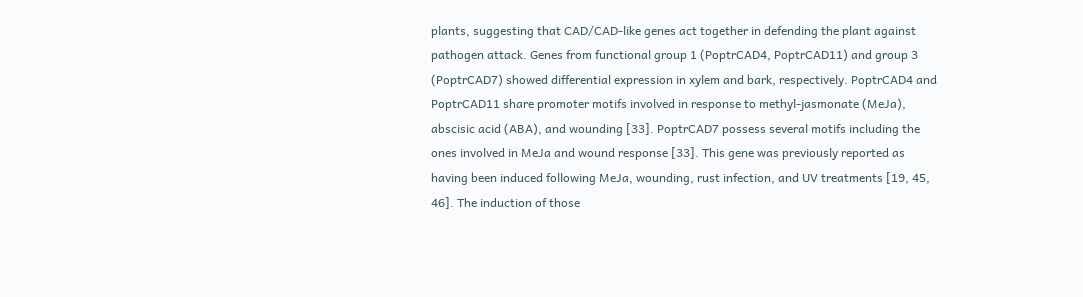plants, suggesting that CAD/CAD-like genes act together in defending the plant against pathogen attack. Genes from functional group 1 (PoptrCAD4, PoptrCAD11) and group 3 (PoptrCAD7) showed differential expression in xylem and bark, respectively. PoptrCAD4 and PoptrCAD11 share promoter motifs involved in response to methyl-jasmonate (MeJa), abscisic acid (ABA), and wounding [33]. PoptrCAD7 possess several motifs including the ones involved in MeJa and wound response [33]. This gene was previously reported as having been induced following MeJa, wounding, rust infection, and UV treatments [19, 45, 46]. The induction of those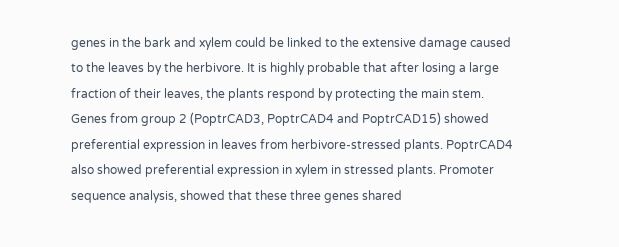genes in the bark and xylem could be linked to the extensive damage caused to the leaves by the herbivore. It is highly probable that after losing a large fraction of their leaves, the plants respond by protecting the main stem. Genes from group 2 (PoptrCAD3, PoptrCAD4 and PoptrCAD15) showed preferential expression in leaves from herbivore-stressed plants. PoptrCAD4 also showed preferential expression in xylem in stressed plants. Promoter sequence analysis, showed that these three genes shared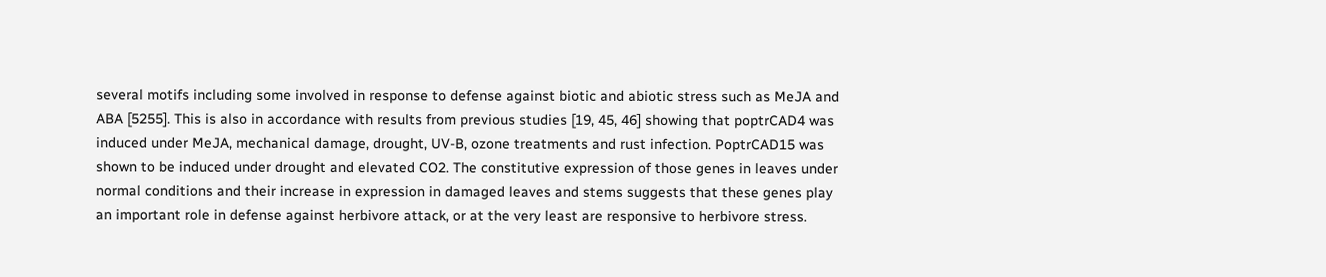several motifs including some involved in response to defense against biotic and abiotic stress such as MeJA and ABA [5255]. This is also in accordance with results from previous studies [19, 45, 46] showing that poptrCAD4 was induced under MeJA, mechanical damage, drought, UV-B, ozone treatments and rust infection. PoptrCAD15 was shown to be induced under drought and elevated CO2. The constitutive expression of those genes in leaves under normal conditions and their increase in expression in damaged leaves and stems suggests that these genes play an important role in defense against herbivore attack, or at the very least are responsive to herbivore stress.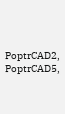PoptrCAD2, PoptrCAD5,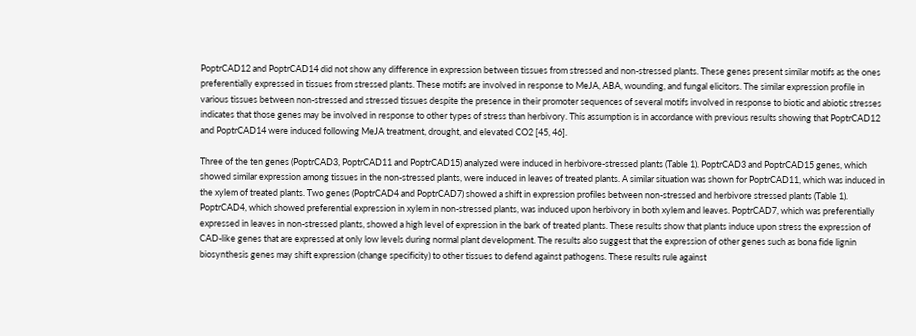PoptrCAD12 and PoptrCAD14 did not show any difference in expression between tissues from stressed and non-stressed plants. These genes present similar motifs as the ones preferentially expressed in tissues from stressed plants. These motifs are involved in response to MeJA, ABA, wounding, and fungal elicitors. The similar expression profile in various tissues between non-stressed and stressed tissues despite the presence in their promoter sequences of several motifs involved in response to biotic and abiotic stresses indicates that those genes may be involved in response to other types of stress than herbivory. This assumption is in accordance with previous results showing that PoptrCAD12 and PoptrCAD14 were induced following MeJA treatment, drought, and elevated CO2 [45, 46].

Three of the ten genes (PoptrCAD3, PoptrCAD11 and PoptrCAD15) analyzed were induced in herbivore-stressed plants (Table 1). PoptrCAD3 and PoptrCAD15 genes, which showed similar expression among tissues in the non-stressed plants, were induced in leaves of treated plants. A similar situation was shown for PoptrCAD11, which was induced in the xylem of treated plants. Two genes (PoptrCAD4 and PoptrCAD7) showed a shift in expression profiles between non-stressed and herbivore stressed plants (Table 1). PoptrCAD4, which showed preferential expression in xylem in non-stressed plants, was induced upon herbivory in both xylem and leaves. PoptrCAD7, which was preferentially expressed in leaves in non-stressed plants, showed a high level of expression in the bark of treated plants. These results show that plants induce upon stress the expression of CAD-like genes that are expressed at only low levels during normal plant development. The results also suggest that the expression of other genes such as bona fide lignin biosynthesis genes may shift expression (change specificity) to other tissues to defend against pathogens. These results rule against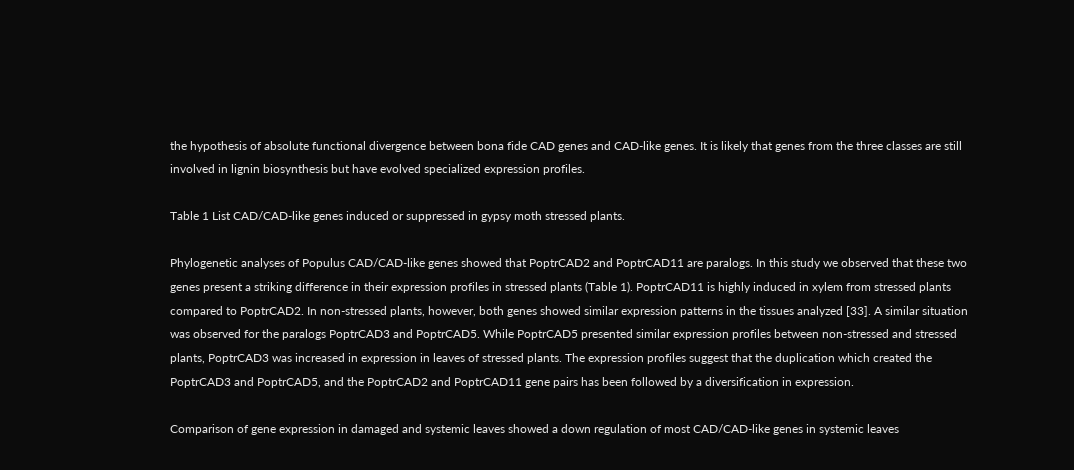the hypothesis of absolute functional divergence between bona fide CAD genes and CAD-like genes. It is likely that genes from the three classes are still involved in lignin biosynthesis but have evolved specialized expression profiles.

Table 1 List CAD/CAD-like genes induced or suppressed in gypsy moth stressed plants.

Phylogenetic analyses of Populus CAD/CAD-like genes showed that PoptrCAD2 and PoptrCAD11 are paralogs. In this study we observed that these two genes present a striking difference in their expression profiles in stressed plants (Table 1). PoptrCAD11 is highly induced in xylem from stressed plants compared to PoptrCAD2. In non-stressed plants, however, both genes showed similar expression patterns in the tissues analyzed [33]. A similar situation was observed for the paralogs PoptrCAD3 and PoptrCAD5. While PoptrCAD5 presented similar expression profiles between non-stressed and stressed plants, PoptrCAD3 was increased in expression in leaves of stressed plants. The expression profiles suggest that the duplication which created the PoptrCAD3 and PoptrCAD5, and the PoptrCAD2 and PoptrCAD11 gene pairs has been followed by a diversification in expression.

Comparison of gene expression in damaged and systemic leaves showed a down regulation of most CAD/CAD-like genes in systemic leaves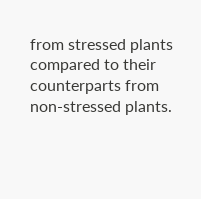from stressed plants compared to their counterparts from non-stressed plants.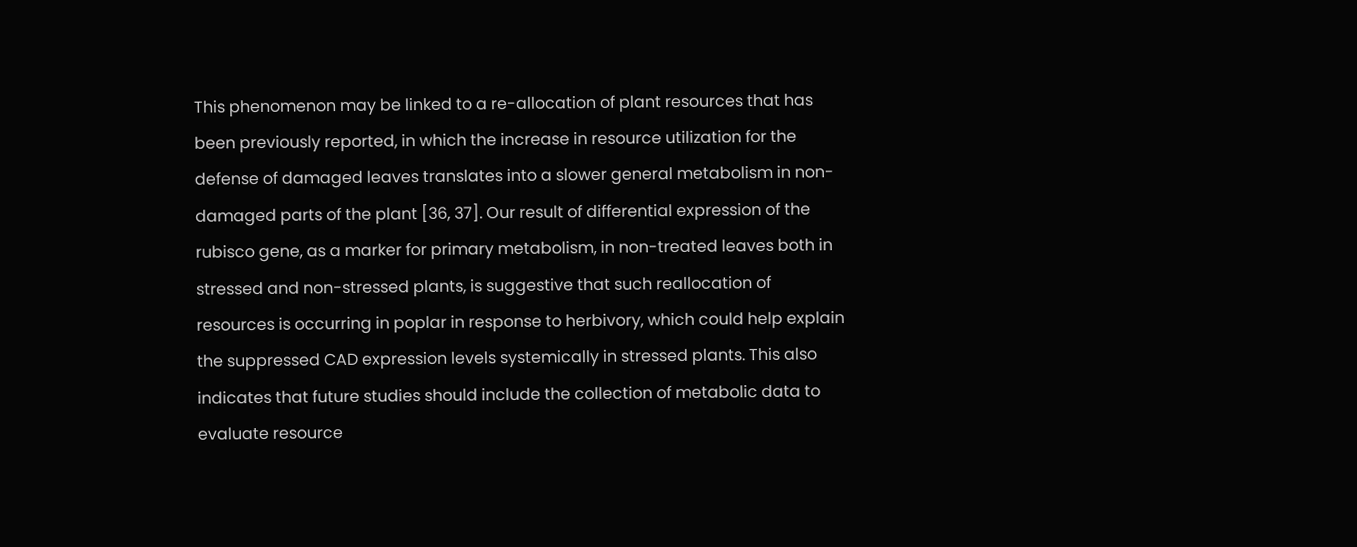This phenomenon may be linked to a re-allocation of plant resources that has been previously reported, in which the increase in resource utilization for the defense of damaged leaves translates into a slower general metabolism in non-damaged parts of the plant [36, 37]. Our result of differential expression of the rubisco gene, as a marker for primary metabolism, in non-treated leaves both in stressed and non-stressed plants, is suggestive that such reallocation of resources is occurring in poplar in response to herbivory, which could help explain the suppressed CAD expression levels systemically in stressed plants. This also indicates that future studies should include the collection of metabolic data to evaluate resource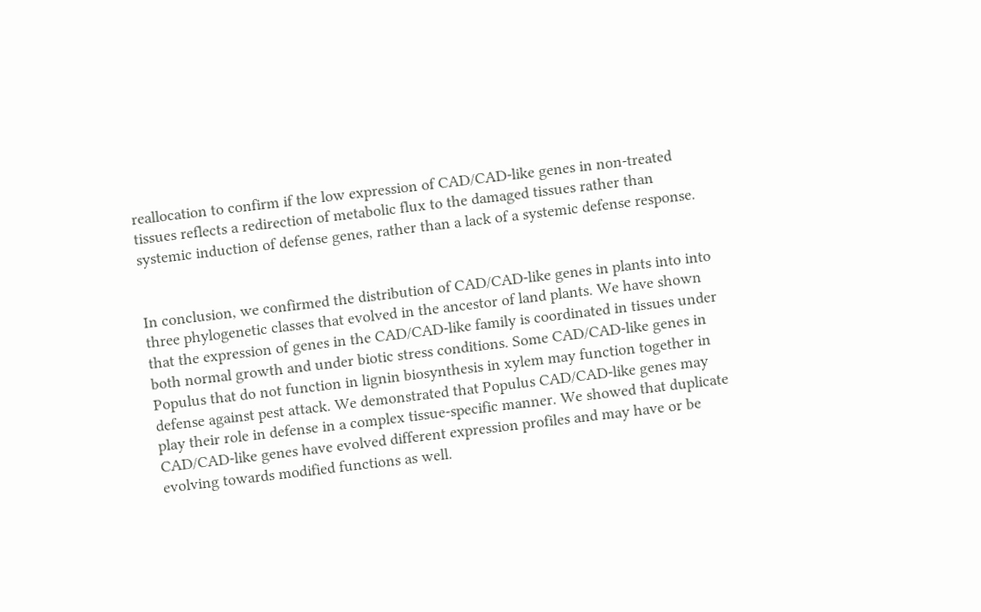reallocation to confirm if the low expression of CAD/CAD-like genes in non-treated tissues reflects a redirection of metabolic flux to the damaged tissues rather than systemic induction of defense genes, rather than a lack of a systemic defense response.


In conclusion, we confirmed the distribution of CAD/CAD-like genes in plants into into three phylogenetic classes that evolved in the ancestor of land plants. We have shown that the expression of genes in the CAD/CAD-like family is coordinated in tissues under both normal growth and under biotic stress conditions. Some CAD/CAD-like genes in Populus that do not function in lignin biosynthesis in xylem may function together in defense against pest attack. We demonstrated that Populus CAD/CAD-like genes may play their role in defense in a complex tissue-specific manner. We showed that duplicate CAD/CAD-like genes have evolved different expression profiles and may have or be evolving towards modified functions as well.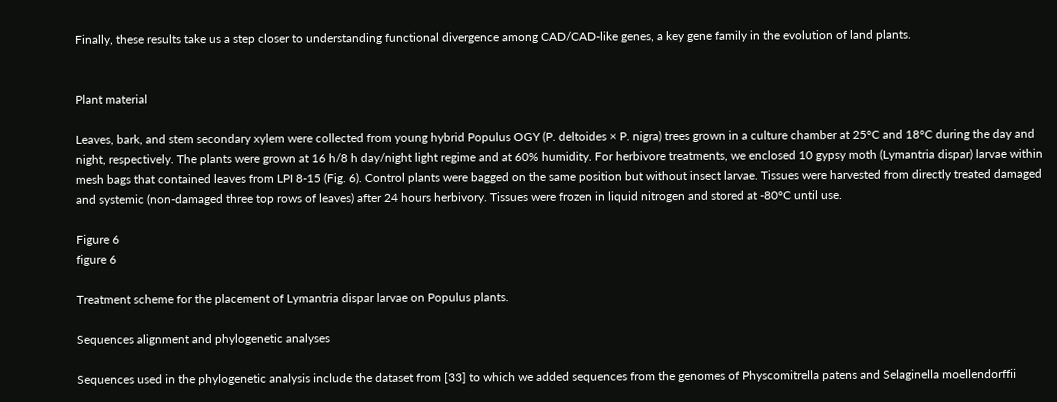Finally, these results take us a step closer to understanding functional divergence among CAD/CAD-like genes, a key gene family in the evolution of land plants.


Plant material

Leaves, bark, and stem secondary xylem were collected from young hybrid Populus OGY (P. deltoides × P. nigra) trees grown in a culture chamber at 25°C and 18°C during the day and night, respectively. The plants were grown at 16 h/8 h day/night light regime and at 60% humidity. For herbivore treatments, we enclosed 10 gypsy moth (Lymantria dispar) larvae within mesh bags that contained leaves from LPI 8-15 (Fig. 6). Control plants were bagged on the same position but without insect larvae. Tissues were harvested from directly treated damaged and systemic (non-damaged three top rows of leaves) after 24 hours herbivory. Tissues were frozen in liquid nitrogen and stored at -80°C until use.

Figure 6
figure 6

Treatment scheme for the placement of Lymantria dispar larvae on Populus plants.

Sequences alignment and phylogenetic analyses

Sequences used in the phylogenetic analysis include the dataset from [33] to which we added sequences from the genomes of Physcomitrella patens and Selaginella moellendorffii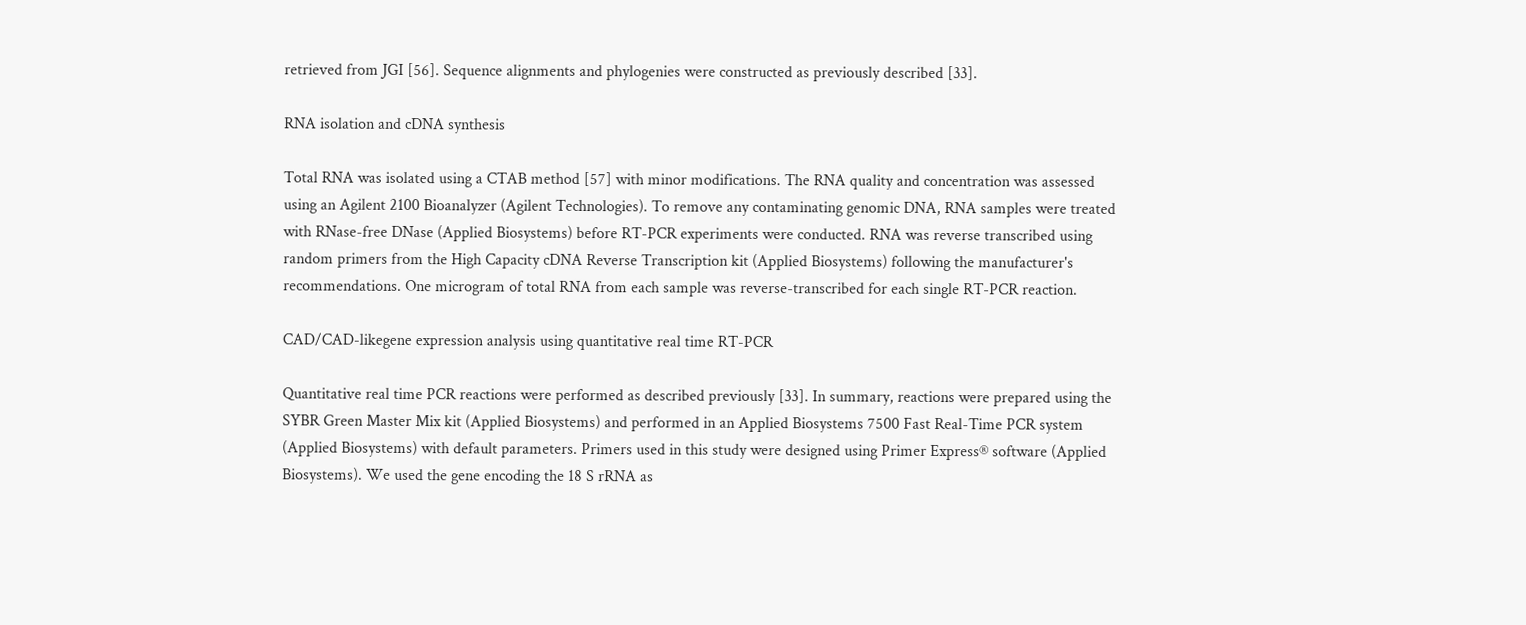retrieved from JGI [56]. Sequence alignments and phylogenies were constructed as previously described [33].

RNA isolation and cDNA synthesis

Total RNA was isolated using a CTAB method [57] with minor modifications. The RNA quality and concentration was assessed using an Agilent 2100 Bioanalyzer (Agilent Technologies). To remove any contaminating genomic DNA, RNA samples were treated with RNase-free DNase (Applied Biosystems) before RT-PCR experiments were conducted. RNA was reverse transcribed using random primers from the High Capacity cDNA Reverse Transcription kit (Applied Biosystems) following the manufacturer's recommendations. One microgram of total RNA from each sample was reverse-transcribed for each single RT-PCR reaction.

CAD/CAD-likegene expression analysis using quantitative real time RT-PCR

Quantitative real time PCR reactions were performed as described previously [33]. In summary, reactions were prepared using the SYBR Green Master Mix kit (Applied Biosystems) and performed in an Applied Biosystems 7500 Fast Real-Time PCR system (Applied Biosystems) with default parameters. Primers used in this study were designed using Primer Express® software (Applied Biosystems). We used the gene encoding the 18 S rRNA as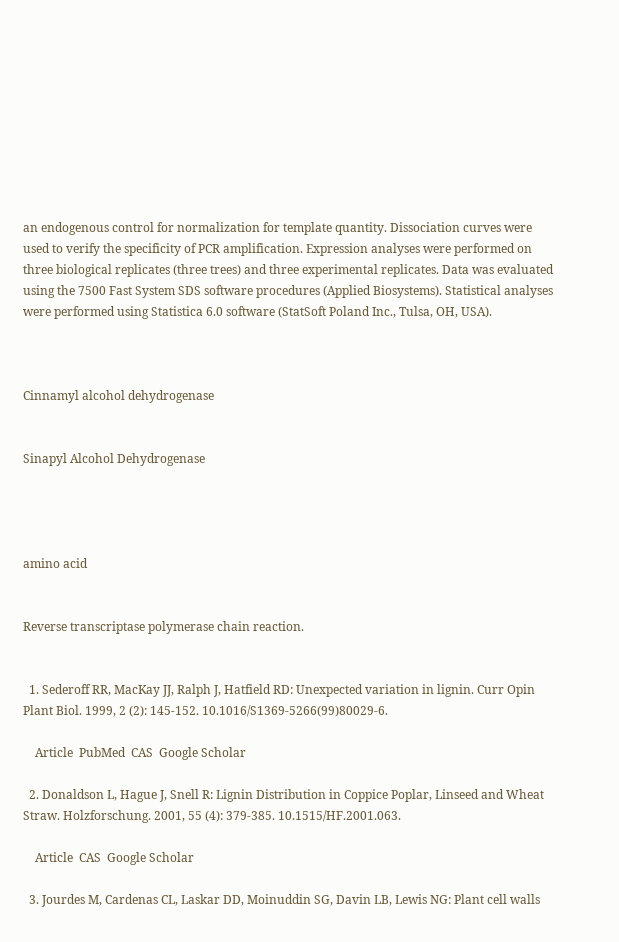an endogenous control for normalization for template quantity. Dissociation curves were used to verify the specificity of PCR amplification. Expression analyses were performed on three biological replicates (three trees) and three experimental replicates. Data was evaluated using the 7500 Fast System SDS software procedures (Applied Biosystems). Statistical analyses were performed using Statistica 6.0 software (StatSoft Poland Inc., Tulsa, OH, USA).



Cinnamyl alcohol dehydrogenase


Sinapyl Alcohol Dehydrogenase




amino acid


Reverse transcriptase polymerase chain reaction.


  1. Sederoff RR, MacKay JJ, Ralph J, Hatfield RD: Unexpected variation in lignin. Curr Opin Plant Biol. 1999, 2 (2): 145-152. 10.1016/S1369-5266(99)80029-6.

    Article  PubMed  CAS  Google Scholar

  2. Donaldson L, Hague J, Snell R: Lignin Distribution in Coppice Poplar, Linseed and Wheat Straw. Holzforschung. 2001, 55 (4): 379-385. 10.1515/HF.2001.063.

    Article  CAS  Google Scholar

  3. Jourdes M, Cardenas CL, Laskar DD, Moinuddin SG, Davin LB, Lewis NG: Plant cell walls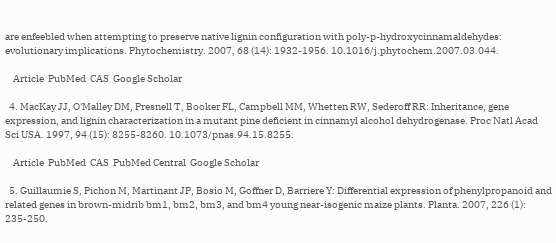are enfeebled when attempting to preserve native lignin configuration with poly-p-hydroxycinnamaldehydes: evolutionary implications. Phytochemistry. 2007, 68 (14): 1932-1956. 10.1016/j.phytochem.2007.03.044.

    Article  PubMed  CAS  Google Scholar

  4. MacKay JJ, O'Malley DM, Presnell T, Booker FL, Campbell MM, Whetten RW, Sederoff RR: Inheritance, gene expression, and lignin characterization in a mutant pine deficient in cinnamyl alcohol dehydrogenase. Proc Natl Acad Sci USA. 1997, 94 (15): 8255-8260. 10.1073/pnas.94.15.8255.

    Article  PubMed  CAS  PubMed Central  Google Scholar

  5. Guillaumie S, Pichon M, Martinant JP, Bosio M, Goffner D, Barriere Y: Differential expression of phenylpropanoid and related genes in brown-midrib bm1, bm2, bm3, and bm4 young near-isogenic maize plants. Planta. 2007, 226 (1): 235-250.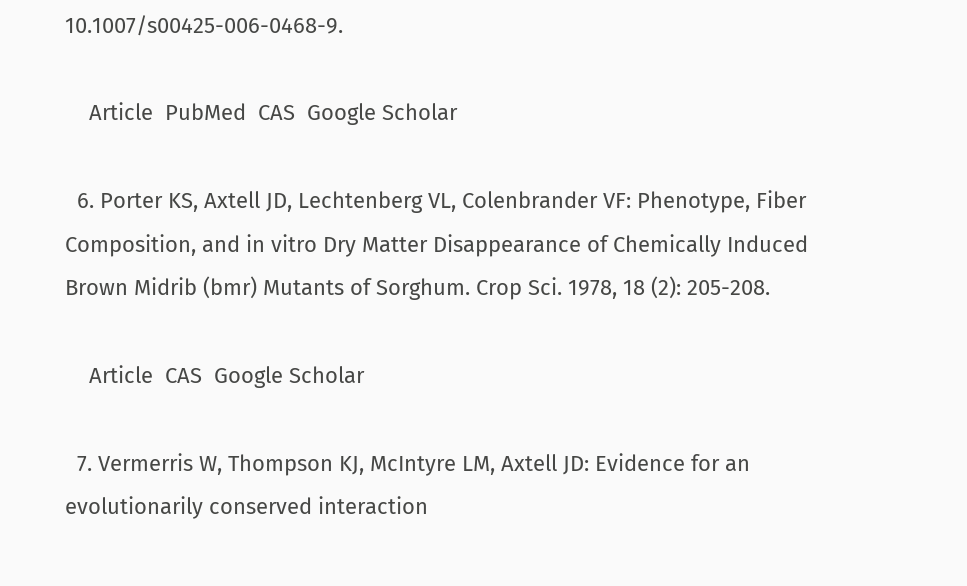10.1007/s00425-006-0468-9.

    Article  PubMed  CAS  Google Scholar

  6. Porter KS, Axtell JD, Lechtenberg VL, Colenbrander VF: Phenotype, Fiber Composition, and in vitro Dry Matter Disappearance of Chemically Induced Brown Midrib (bmr) Mutants of Sorghum. Crop Sci. 1978, 18 (2): 205-208.

    Article  CAS  Google Scholar

  7. Vermerris W, Thompson KJ, McIntyre LM, Axtell JD: Evidence for an evolutionarily conserved interaction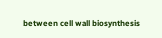between cell wall biosynthesis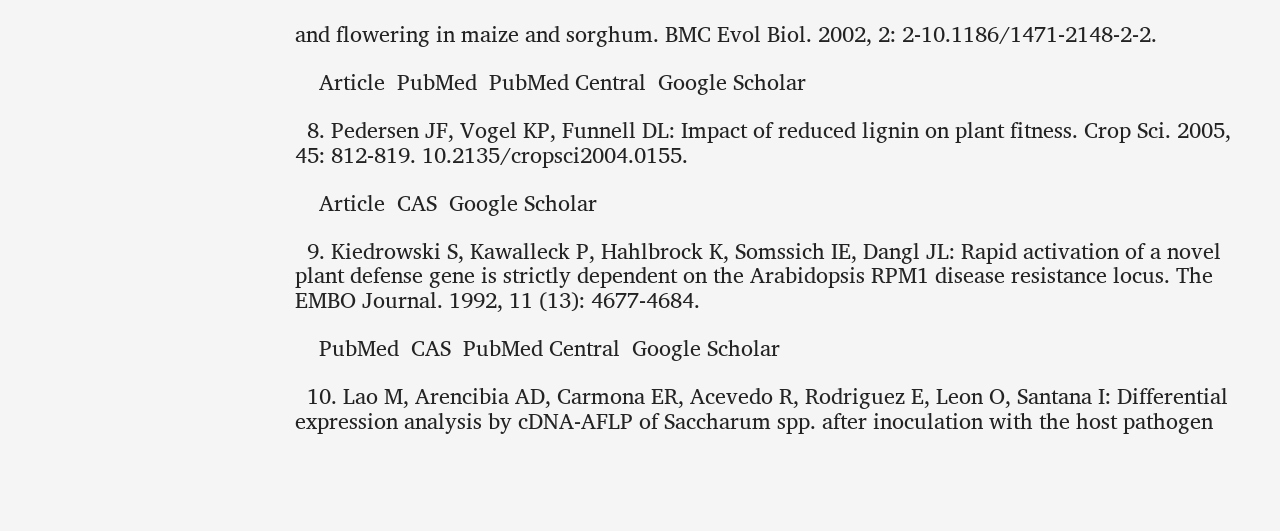and flowering in maize and sorghum. BMC Evol Biol. 2002, 2: 2-10.1186/1471-2148-2-2.

    Article  PubMed  PubMed Central  Google Scholar

  8. Pedersen JF, Vogel KP, Funnell DL: Impact of reduced lignin on plant fitness. Crop Sci. 2005, 45: 812-819. 10.2135/cropsci2004.0155.

    Article  CAS  Google Scholar

  9. Kiedrowski S, Kawalleck P, Hahlbrock K, Somssich IE, Dangl JL: Rapid activation of a novel plant defense gene is strictly dependent on the Arabidopsis RPM1 disease resistance locus. The EMBO Journal. 1992, 11 (13): 4677-4684.

    PubMed  CAS  PubMed Central  Google Scholar

  10. Lao M, Arencibia AD, Carmona ER, Acevedo R, Rodriguez E, Leon O, Santana I: Differential expression analysis by cDNA-AFLP of Saccharum spp. after inoculation with the host pathogen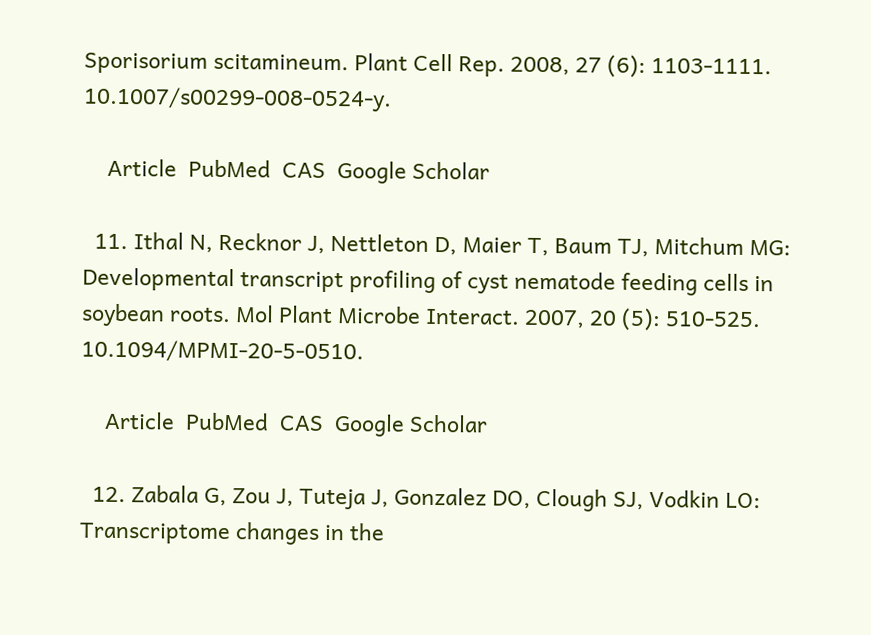Sporisorium scitamineum. Plant Cell Rep. 2008, 27 (6): 1103-1111. 10.1007/s00299-008-0524-y.

    Article  PubMed  CAS  Google Scholar

  11. Ithal N, Recknor J, Nettleton D, Maier T, Baum TJ, Mitchum MG: Developmental transcript profiling of cyst nematode feeding cells in soybean roots. Mol Plant Microbe Interact. 2007, 20 (5): 510-525. 10.1094/MPMI-20-5-0510.

    Article  PubMed  CAS  Google Scholar

  12. Zabala G, Zou J, Tuteja J, Gonzalez DO, Clough SJ, Vodkin LO: Transcriptome changes in the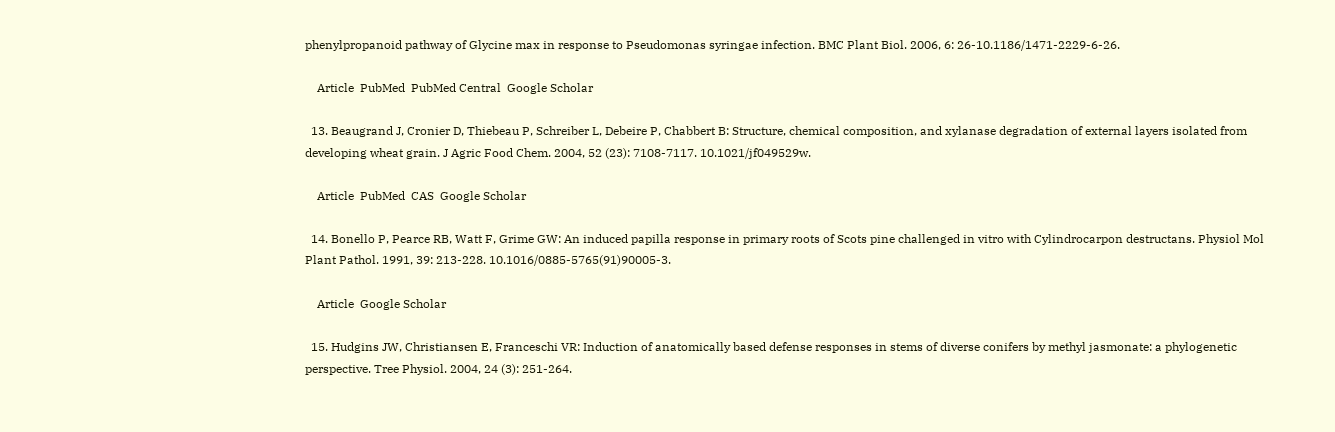phenylpropanoid pathway of Glycine max in response to Pseudomonas syringae infection. BMC Plant Biol. 2006, 6: 26-10.1186/1471-2229-6-26.

    Article  PubMed  PubMed Central  Google Scholar

  13. Beaugrand J, Cronier D, Thiebeau P, Schreiber L, Debeire P, Chabbert B: Structure, chemical composition, and xylanase degradation of external layers isolated from developing wheat grain. J Agric Food Chem. 2004, 52 (23): 7108-7117. 10.1021/jf049529w.

    Article  PubMed  CAS  Google Scholar

  14. Bonello P, Pearce RB, Watt F, Grime GW: An induced papilla response in primary roots of Scots pine challenged in vitro with Cylindrocarpon destructans. Physiol Mol Plant Pathol. 1991, 39: 213-228. 10.1016/0885-5765(91)90005-3.

    Article  Google Scholar

  15. Hudgins JW, Christiansen E, Franceschi VR: Induction of anatomically based defense responses in stems of diverse conifers by methyl jasmonate: a phylogenetic perspective. Tree Physiol. 2004, 24 (3): 251-264.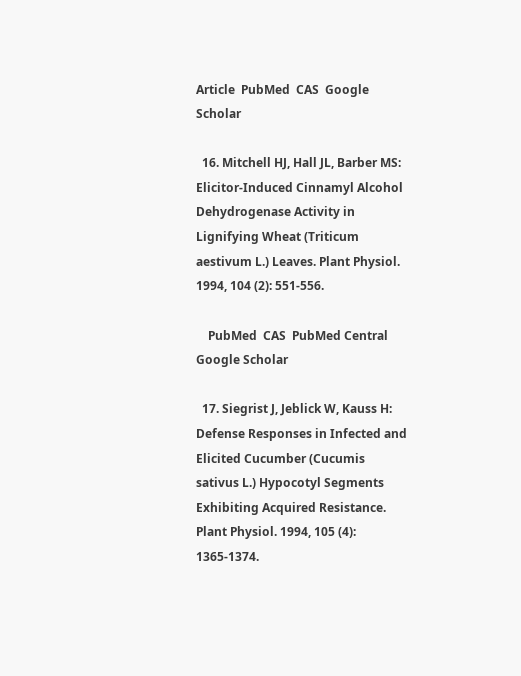Article  PubMed  CAS  Google Scholar

  16. Mitchell HJ, Hall JL, Barber MS: Elicitor-Induced Cinnamyl Alcohol Dehydrogenase Activity in Lignifying Wheat (Triticum aestivum L.) Leaves. Plant Physiol. 1994, 104 (2): 551-556.

    PubMed  CAS  PubMed Central  Google Scholar

  17. Siegrist J, Jeblick W, Kauss H: Defense Responses in Infected and Elicited Cucumber (Cucumis sativus L.) Hypocotyl Segments Exhibiting Acquired Resistance. Plant Physiol. 1994, 105 (4): 1365-1374.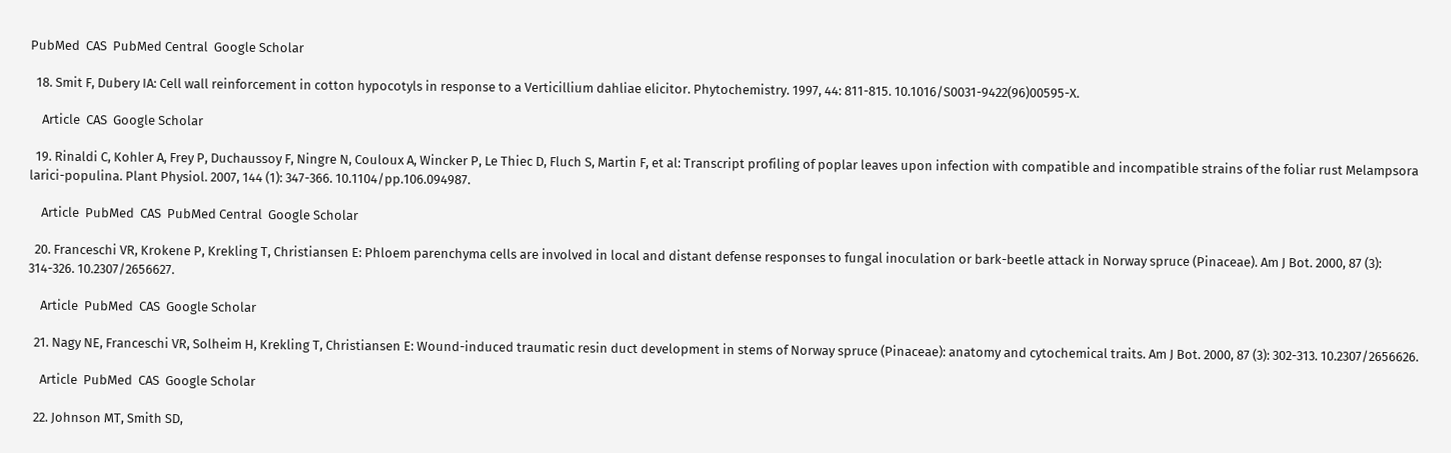PubMed  CAS  PubMed Central  Google Scholar

  18. Smit F, Dubery IA: Cell wall reinforcement in cotton hypocotyls in response to a Verticillium dahliae elicitor. Phytochemistry. 1997, 44: 811-815. 10.1016/S0031-9422(96)00595-X.

    Article  CAS  Google Scholar

  19. Rinaldi C, Kohler A, Frey P, Duchaussoy F, Ningre N, Couloux A, Wincker P, Le Thiec D, Fluch S, Martin F, et al: Transcript profiling of poplar leaves upon infection with compatible and incompatible strains of the foliar rust Melampsora larici-populina. Plant Physiol. 2007, 144 (1): 347-366. 10.1104/pp.106.094987.

    Article  PubMed  CAS  PubMed Central  Google Scholar

  20. Franceschi VR, Krokene P, Krekling T, Christiansen E: Phloem parenchyma cells are involved in local and distant defense responses to fungal inoculation or bark-beetle attack in Norway spruce (Pinaceae). Am J Bot. 2000, 87 (3): 314-326. 10.2307/2656627.

    Article  PubMed  CAS  Google Scholar

  21. Nagy NE, Franceschi VR, Solheim H, Krekling T, Christiansen E: Wound-induced traumatic resin duct development in stems of Norway spruce (Pinaceae): anatomy and cytochemical traits. Am J Bot. 2000, 87 (3): 302-313. 10.2307/2656626.

    Article  PubMed  CAS  Google Scholar

  22. Johnson MT, Smith SD,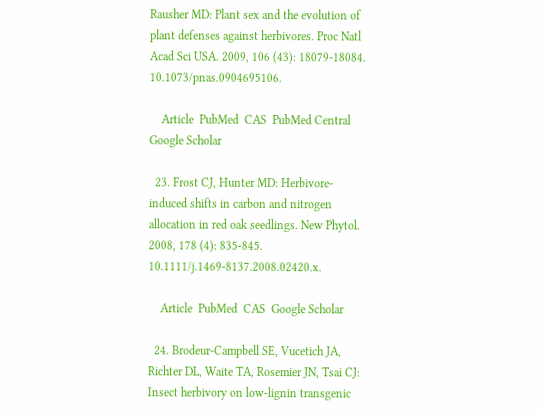Rausher MD: Plant sex and the evolution of plant defenses against herbivores. Proc Natl Acad Sci USA. 2009, 106 (43): 18079-18084. 10.1073/pnas.0904695106.

    Article  PubMed  CAS  PubMed Central  Google Scholar

  23. Frost CJ, Hunter MD: Herbivore-induced shifts in carbon and nitrogen allocation in red oak seedlings. New Phytol. 2008, 178 (4): 835-845. 10.1111/j.1469-8137.2008.02420.x.

    Article  PubMed  CAS  Google Scholar

  24. Brodeur-Campbell SE, Vucetich JA, Richter DL, Waite TA, Rosemier JN, Tsai CJ: Insect herbivory on low-lignin transgenic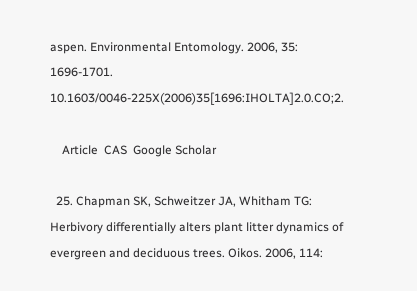aspen. Environmental Entomology. 2006, 35: 1696-1701. 10.1603/0046-225X(2006)35[1696:IHOLTA]2.0.CO;2.

    Article  CAS  Google Scholar

  25. Chapman SK, Schweitzer JA, Whitham TG: Herbivory differentially alters plant litter dynamics of evergreen and deciduous trees. Oikos. 2006, 114: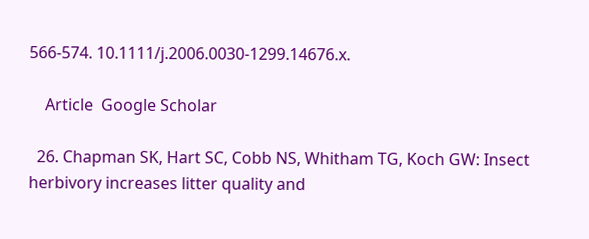566-574. 10.1111/j.2006.0030-1299.14676.x.

    Article  Google Scholar

  26. Chapman SK, Hart SC, Cobb NS, Whitham TG, Koch GW: Insect herbivory increases litter quality and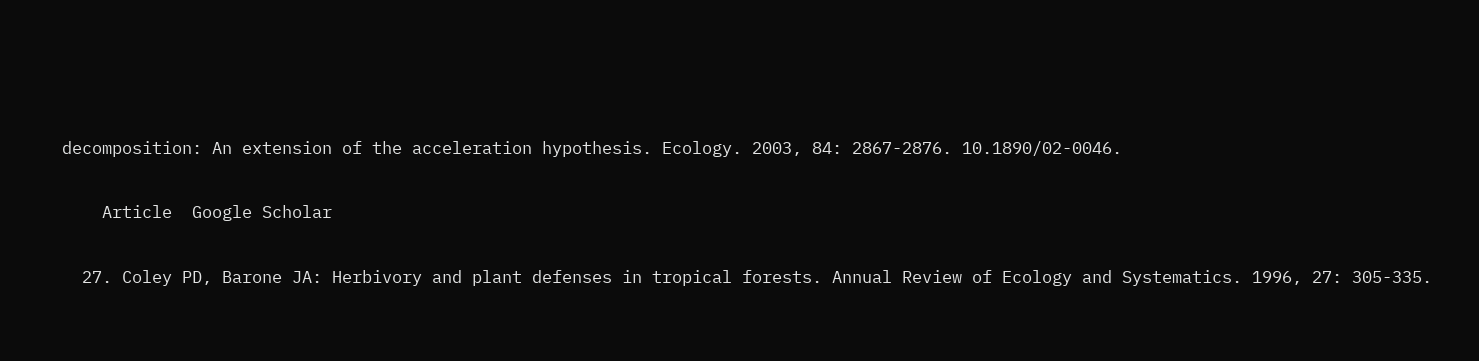decomposition: An extension of the acceleration hypothesis. Ecology. 2003, 84: 2867-2876. 10.1890/02-0046.

    Article  Google Scholar

  27. Coley PD, Barone JA: Herbivory and plant defenses in tropical forests. Annual Review of Ecology and Systematics. 1996, 27: 305-335.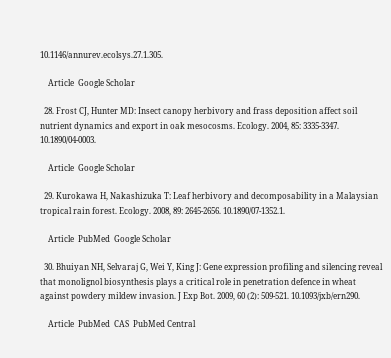10.1146/annurev.ecolsys.27.1.305.

    Article  Google Scholar

  28. Frost CJ, Hunter MD: Insect canopy herbivory and frass deposition affect soil nutrient dynamics and export in oak mesocosms. Ecology. 2004, 85: 3335-3347. 10.1890/04-0003.

    Article  Google Scholar

  29. Kurokawa H, Nakashizuka T: Leaf herbivory and decomposability in a Malaysian tropical rain forest. Ecology. 2008, 89: 2645-2656. 10.1890/07-1352.1.

    Article  PubMed  Google Scholar

  30. Bhuiyan NH, Selvaraj G, Wei Y, King J: Gene expression profiling and silencing reveal that monolignol biosynthesis plays a critical role in penetration defence in wheat against powdery mildew invasion. J Exp Bot. 2009, 60 (2): 509-521. 10.1093/jxb/ern290.

    Article  PubMed  CAS  PubMed Central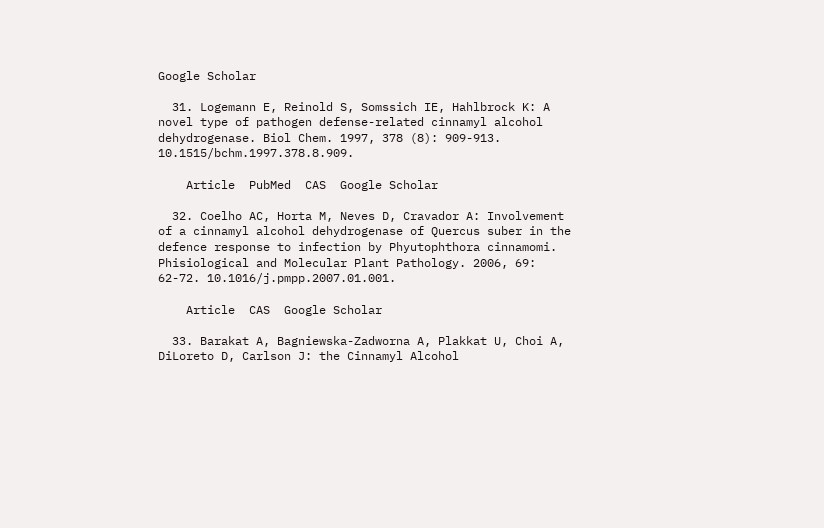Google Scholar

  31. Logemann E, Reinold S, Somssich IE, Hahlbrock K: A novel type of pathogen defense-related cinnamyl alcohol dehydrogenase. Biol Chem. 1997, 378 (8): 909-913. 10.1515/bchm.1997.378.8.909.

    Article  PubMed  CAS  Google Scholar

  32. Coelho AC, Horta M, Neves D, Cravador A: Involvement of a cinnamyl alcohol dehydrogenase of Quercus suber in the defence response to infection by Phyutophthora cinnamomi. Phisiological and Molecular Plant Pathology. 2006, 69: 62-72. 10.1016/j.pmpp.2007.01.001.

    Article  CAS  Google Scholar

  33. Barakat A, Bagniewska-Zadworna A, Plakkat U, Choi A, DiLoreto D, Carlson J: the Cinnamyl Alcohol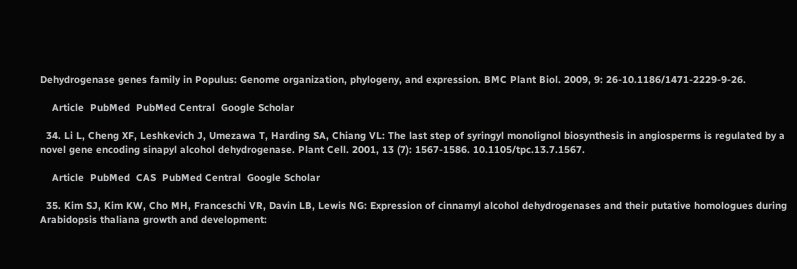Dehydrogenase genes family in Populus: Genome organization, phylogeny, and expression. BMC Plant Biol. 2009, 9: 26-10.1186/1471-2229-9-26.

    Article  PubMed  PubMed Central  Google Scholar

  34. Li L, Cheng XF, Leshkevich J, Umezawa T, Harding SA, Chiang VL: The last step of syringyl monolignol biosynthesis in angiosperms is regulated by a novel gene encoding sinapyl alcohol dehydrogenase. Plant Cell. 2001, 13 (7): 1567-1586. 10.1105/tpc.13.7.1567.

    Article  PubMed  CAS  PubMed Central  Google Scholar

  35. Kim SJ, Kim KW, Cho MH, Franceschi VR, Davin LB, Lewis NG: Expression of cinnamyl alcohol dehydrogenases and their putative homologues during Arabidopsis thaliana growth and development: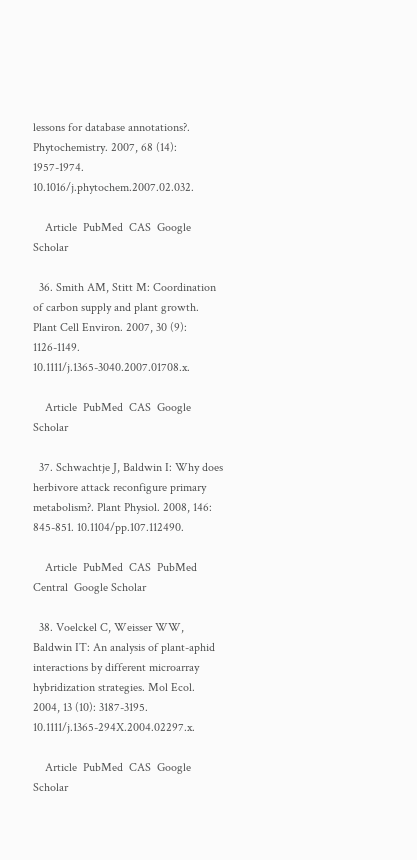lessons for database annotations?. Phytochemistry. 2007, 68 (14): 1957-1974. 10.1016/j.phytochem.2007.02.032.

    Article  PubMed  CAS  Google Scholar

  36. Smith AM, Stitt M: Coordination of carbon supply and plant growth. Plant Cell Environ. 2007, 30 (9): 1126-1149. 10.1111/j.1365-3040.2007.01708.x.

    Article  PubMed  CAS  Google Scholar

  37. Schwachtje J, Baldwin I: Why does herbivore attack reconfigure primary metabolism?. Plant Physiol. 2008, 146: 845-851. 10.1104/pp.107.112490.

    Article  PubMed  CAS  PubMed Central  Google Scholar

  38. Voelckel C, Weisser WW, Baldwin IT: An analysis of plant-aphid interactions by different microarray hybridization strategies. Mol Ecol. 2004, 13 (10): 3187-3195. 10.1111/j.1365-294X.2004.02297.x.

    Article  PubMed  CAS  Google Scholar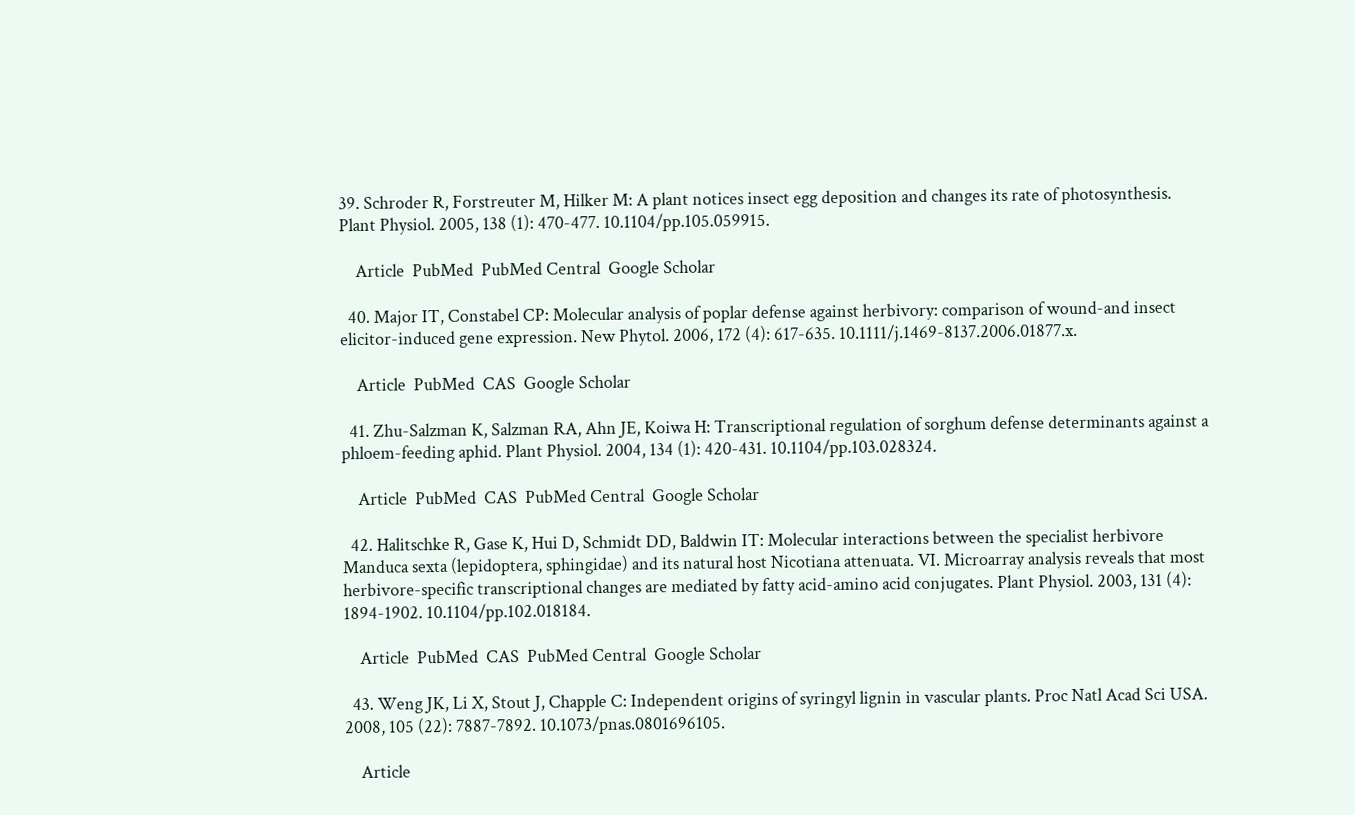39. Schroder R, Forstreuter M, Hilker M: A plant notices insect egg deposition and changes its rate of photosynthesis. Plant Physiol. 2005, 138 (1): 470-477. 10.1104/pp.105.059915.

    Article  PubMed  PubMed Central  Google Scholar

  40. Major IT, Constabel CP: Molecular analysis of poplar defense against herbivory: comparison of wound-and insect elicitor-induced gene expression. New Phytol. 2006, 172 (4): 617-635. 10.1111/j.1469-8137.2006.01877.x.

    Article  PubMed  CAS  Google Scholar

  41. Zhu-Salzman K, Salzman RA, Ahn JE, Koiwa H: Transcriptional regulation of sorghum defense determinants against a phloem-feeding aphid. Plant Physiol. 2004, 134 (1): 420-431. 10.1104/pp.103.028324.

    Article  PubMed  CAS  PubMed Central  Google Scholar

  42. Halitschke R, Gase K, Hui D, Schmidt DD, Baldwin IT: Molecular interactions between the specialist herbivore Manduca sexta (lepidoptera, sphingidae) and its natural host Nicotiana attenuata. VI. Microarray analysis reveals that most herbivore-specific transcriptional changes are mediated by fatty acid-amino acid conjugates. Plant Physiol. 2003, 131 (4): 1894-1902. 10.1104/pp.102.018184.

    Article  PubMed  CAS  PubMed Central  Google Scholar

  43. Weng JK, Li X, Stout J, Chapple C: Independent origins of syringyl lignin in vascular plants. Proc Natl Acad Sci USA. 2008, 105 (22): 7887-7892. 10.1073/pnas.0801696105.

    Article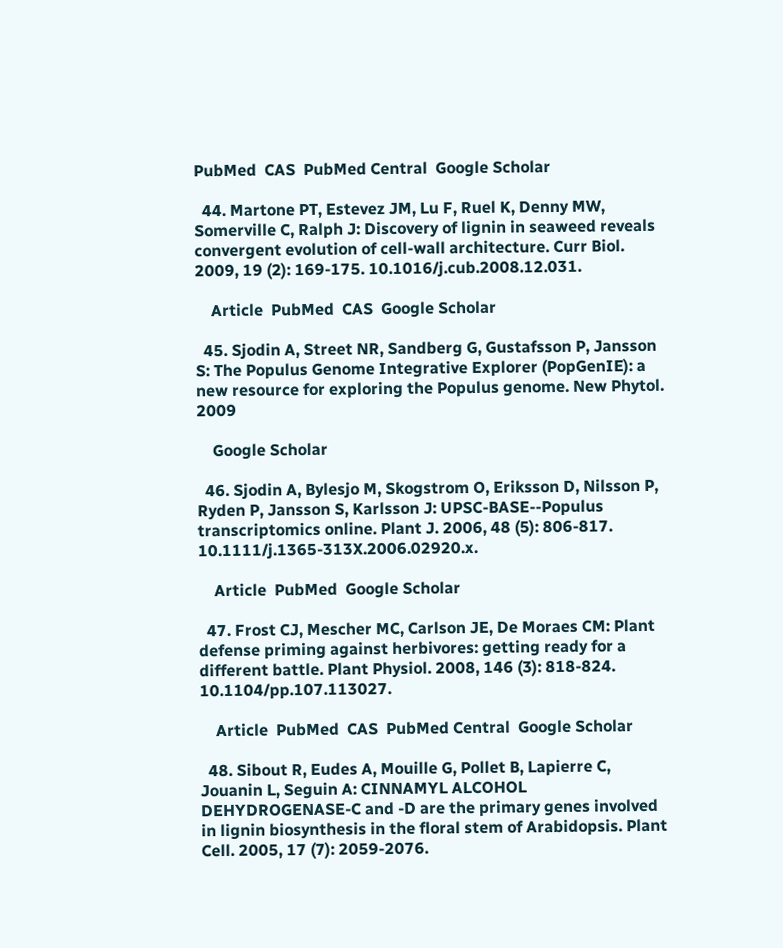PubMed  CAS  PubMed Central  Google Scholar

  44. Martone PT, Estevez JM, Lu F, Ruel K, Denny MW, Somerville C, Ralph J: Discovery of lignin in seaweed reveals convergent evolution of cell-wall architecture. Curr Biol. 2009, 19 (2): 169-175. 10.1016/j.cub.2008.12.031.

    Article  PubMed  CAS  Google Scholar

  45. Sjodin A, Street NR, Sandberg G, Gustafsson P, Jansson S: The Populus Genome Integrative Explorer (PopGenIE): a new resource for exploring the Populus genome. New Phytol. 2009

    Google Scholar

  46. Sjodin A, Bylesjo M, Skogstrom O, Eriksson D, Nilsson P, Ryden P, Jansson S, Karlsson J: UPSC-BASE--Populus transcriptomics online. Plant J. 2006, 48 (5): 806-817. 10.1111/j.1365-313X.2006.02920.x.

    Article  PubMed  Google Scholar

  47. Frost CJ, Mescher MC, Carlson JE, De Moraes CM: Plant defense priming against herbivores: getting ready for a different battle. Plant Physiol. 2008, 146 (3): 818-824. 10.1104/pp.107.113027.

    Article  PubMed  CAS  PubMed Central  Google Scholar

  48. Sibout R, Eudes A, Mouille G, Pollet B, Lapierre C, Jouanin L, Seguin A: CINNAMYL ALCOHOL DEHYDROGENASE-C and -D are the primary genes involved in lignin biosynthesis in the floral stem of Arabidopsis. Plant Cell. 2005, 17 (7): 2059-2076.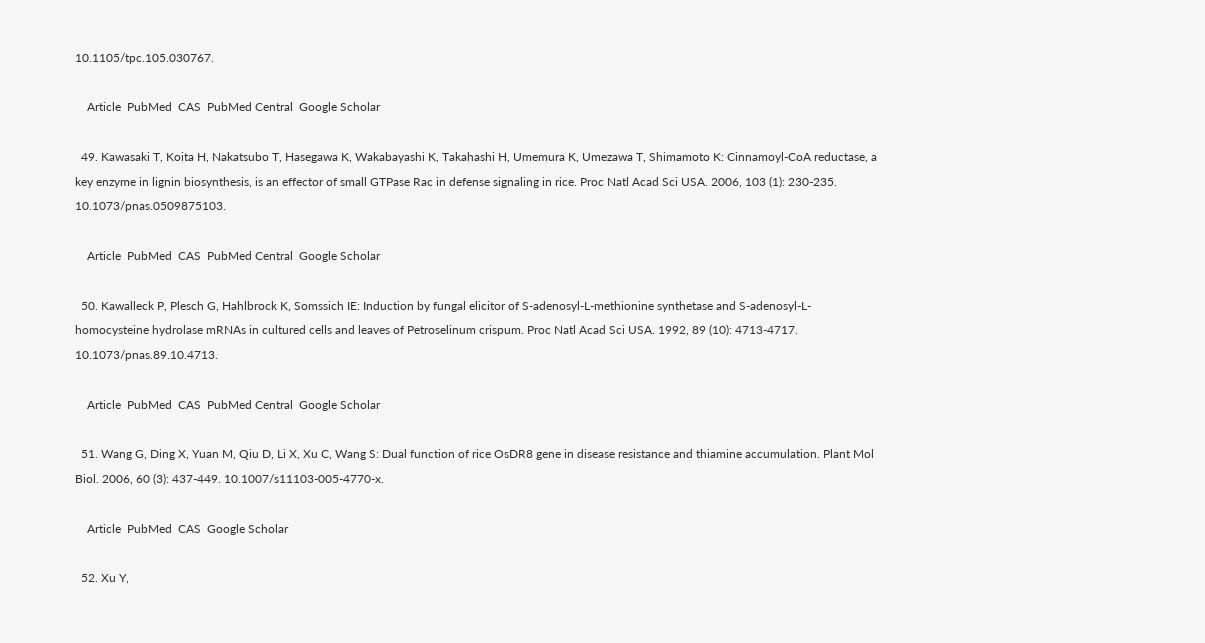10.1105/tpc.105.030767.

    Article  PubMed  CAS  PubMed Central  Google Scholar

  49. Kawasaki T, Koita H, Nakatsubo T, Hasegawa K, Wakabayashi K, Takahashi H, Umemura K, Umezawa T, Shimamoto K: Cinnamoyl-CoA reductase, a key enzyme in lignin biosynthesis, is an effector of small GTPase Rac in defense signaling in rice. Proc Natl Acad Sci USA. 2006, 103 (1): 230-235. 10.1073/pnas.0509875103.

    Article  PubMed  CAS  PubMed Central  Google Scholar

  50. Kawalleck P, Plesch G, Hahlbrock K, Somssich IE: Induction by fungal elicitor of S-adenosyl-L-methionine synthetase and S-adenosyl-L-homocysteine hydrolase mRNAs in cultured cells and leaves of Petroselinum crispum. Proc Natl Acad Sci USA. 1992, 89 (10): 4713-4717. 10.1073/pnas.89.10.4713.

    Article  PubMed  CAS  PubMed Central  Google Scholar

  51. Wang G, Ding X, Yuan M, Qiu D, Li X, Xu C, Wang S: Dual function of rice OsDR8 gene in disease resistance and thiamine accumulation. Plant Mol Biol. 2006, 60 (3): 437-449. 10.1007/s11103-005-4770-x.

    Article  PubMed  CAS  Google Scholar

  52. Xu Y,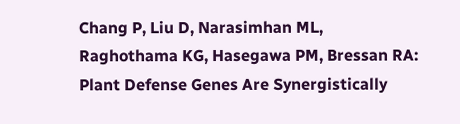Chang P, Liu D, Narasimhan ML, Raghothama KG, Hasegawa PM, Bressan RA: Plant Defense Genes Are Synergistically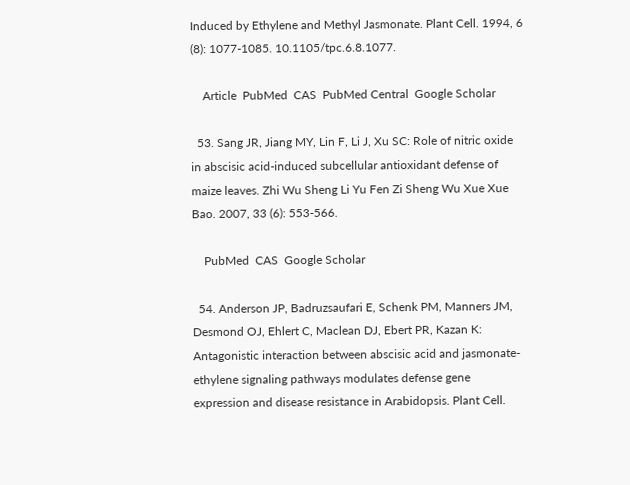Induced by Ethylene and Methyl Jasmonate. Plant Cell. 1994, 6 (8): 1077-1085. 10.1105/tpc.6.8.1077.

    Article  PubMed  CAS  PubMed Central  Google Scholar

  53. Sang JR, Jiang MY, Lin F, Li J, Xu SC: Role of nitric oxide in abscisic acid-induced subcellular antioxidant defense of maize leaves. Zhi Wu Sheng Li Yu Fen Zi Sheng Wu Xue Xue Bao. 2007, 33 (6): 553-566.

    PubMed  CAS  Google Scholar

  54. Anderson JP, Badruzsaufari E, Schenk PM, Manners JM, Desmond OJ, Ehlert C, Maclean DJ, Ebert PR, Kazan K: Antagonistic interaction between abscisic acid and jasmonate-ethylene signaling pathways modulates defense gene expression and disease resistance in Arabidopsis. Plant Cell.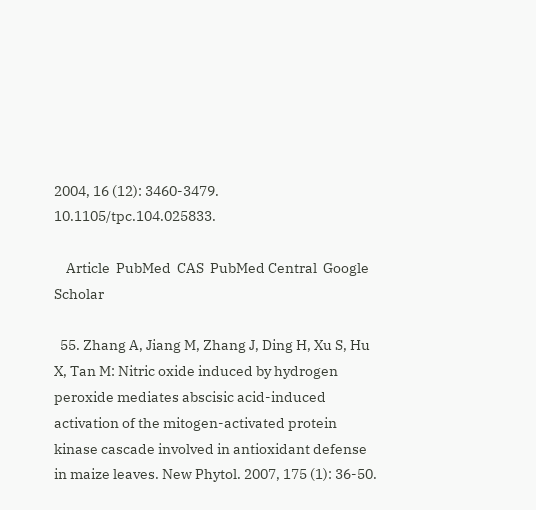2004, 16 (12): 3460-3479. 10.1105/tpc.104.025833.

    Article  PubMed  CAS  PubMed Central  Google Scholar

  55. Zhang A, Jiang M, Zhang J, Ding H, Xu S, Hu X, Tan M: Nitric oxide induced by hydrogen peroxide mediates abscisic acid-induced activation of the mitogen-activated protein kinase cascade involved in antioxidant defense in maize leaves. New Phytol. 2007, 175 (1): 36-50.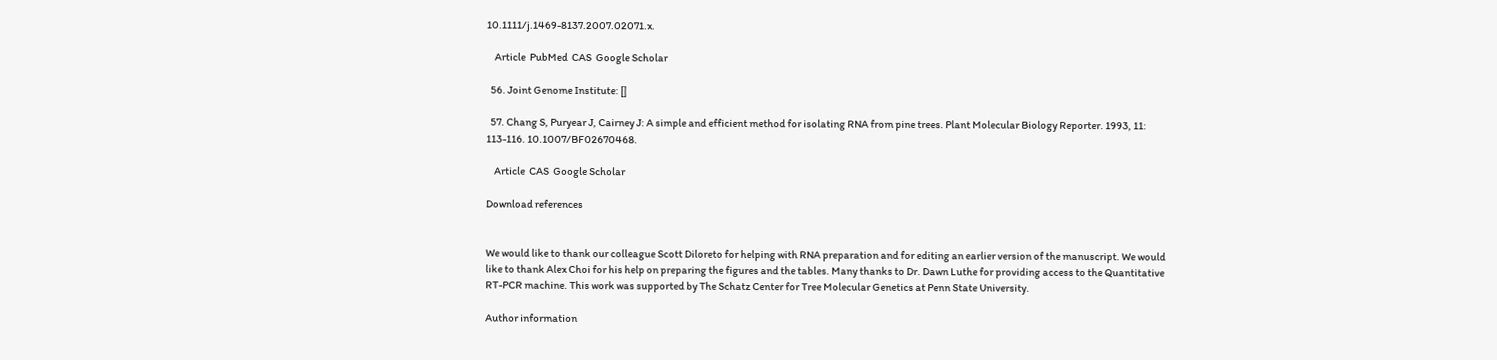10.1111/j.1469-8137.2007.02071.x.

    Article  PubMed  CAS  Google Scholar

  56. Joint Genome Institute: []

  57. Chang S, Puryear J, Cairney J: A simple and efficient method for isolating RNA from pine trees. Plant Molecular Biology Reporter. 1993, 11: 113-116. 10.1007/BF02670468.

    Article  CAS  Google Scholar

Download references


We would like to thank our colleague Scott Diloreto for helping with RNA preparation and for editing an earlier version of the manuscript. We would like to thank Alex Choi for his help on preparing the figures and the tables. Many thanks to Dr. Dawn Luthe for providing access to the Quantitative RT-PCR machine. This work was supported by The Schatz Center for Tree Molecular Genetics at Penn State University.

Author information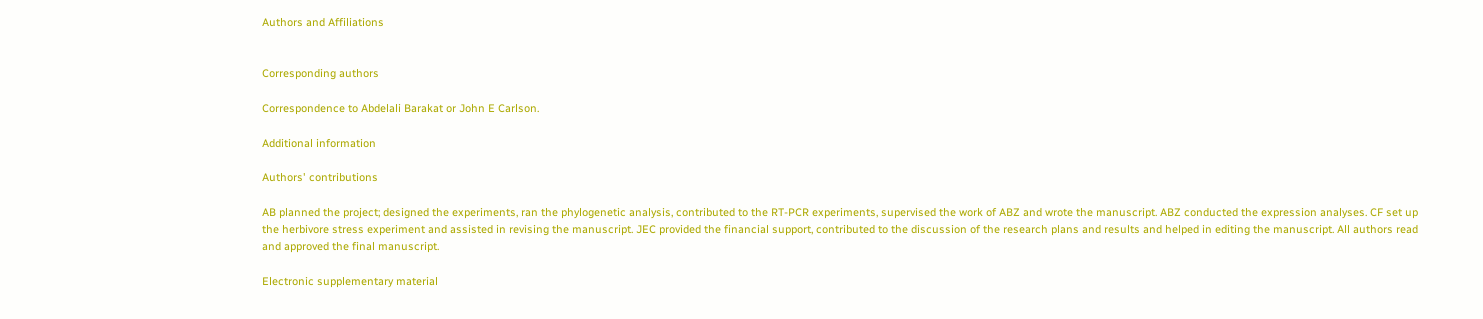Authors and Affiliations


Corresponding authors

Correspondence to Abdelali Barakat or John E Carlson.

Additional information

Authors' contributions

AB planned the project; designed the experiments, ran the phylogenetic analysis, contributed to the RT-PCR experiments, supervised the work of ABZ and wrote the manuscript. ABZ conducted the expression analyses. CF set up the herbivore stress experiment and assisted in revising the manuscript. JEC provided the financial support, contributed to the discussion of the research plans and results and helped in editing the manuscript. All authors read and approved the final manuscript.

Electronic supplementary material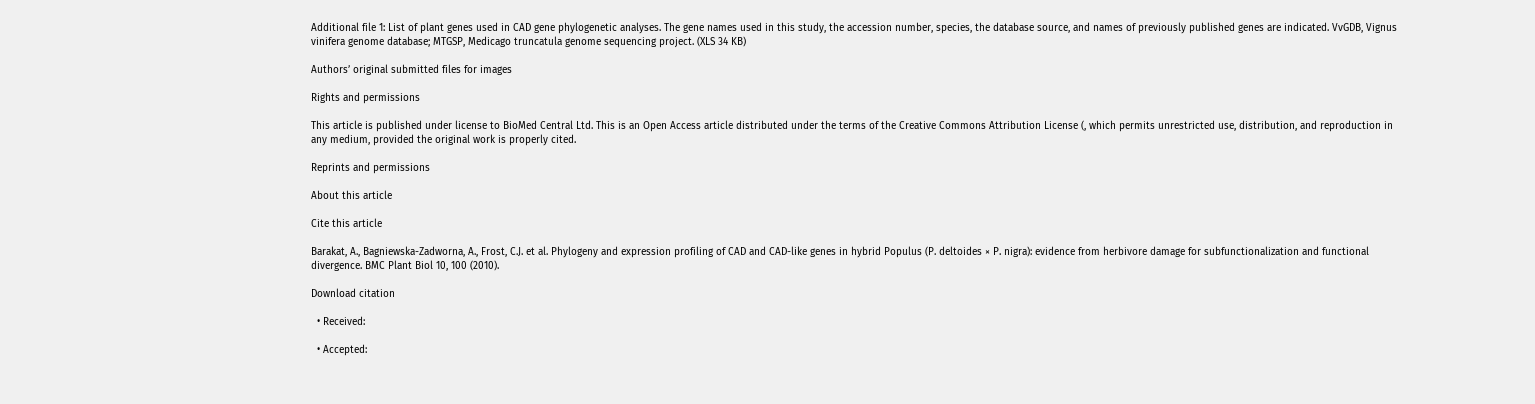Additional file 1: List of plant genes used in CAD gene phylogenetic analyses. The gene names used in this study, the accession number, species, the database source, and names of previously published genes are indicated. VvGDB, Vignus vinifera genome database; MTGSP, Medicago truncatula genome sequencing project. (XLS 34 KB)

Authors’ original submitted files for images

Rights and permissions

This article is published under license to BioMed Central Ltd. This is an Open Access article distributed under the terms of the Creative Commons Attribution License (, which permits unrestricted use, distribution, and reproduction in any medium, provided the original work is properly cited.

Reprints and permissions

About this article

Cite this article

Barakat, A., Bagniewska-Zadworna, A., Frost, C.J. et al. Phylogeny and expression profiling of CAD and CAD-like genes in hybrid Populus (P. deltoides × P. nigra): evidence from herbivore damage for subfunctionalization and functional divergence. BMC Plant Biol 10, 100 (2010).

Download citation

  • Received:

  • Accepted: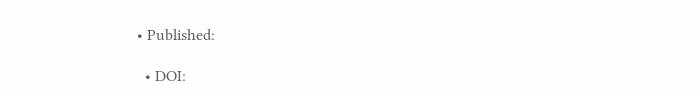• Published:

  • DOI: